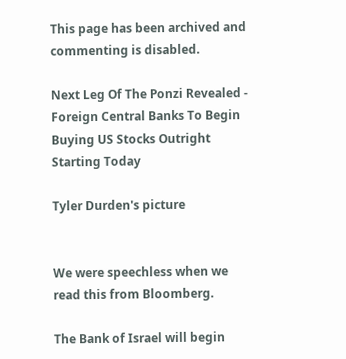This page has been archived and commenting is disabled.

Next Leg Of The Ponzi Revealed - Foreign Central Banks To Begin Buying US Stocks Outright Starting Today

Tyler Durden's picture


We were speechless when we read this from Bloomberg.

The Bank of Israel will begin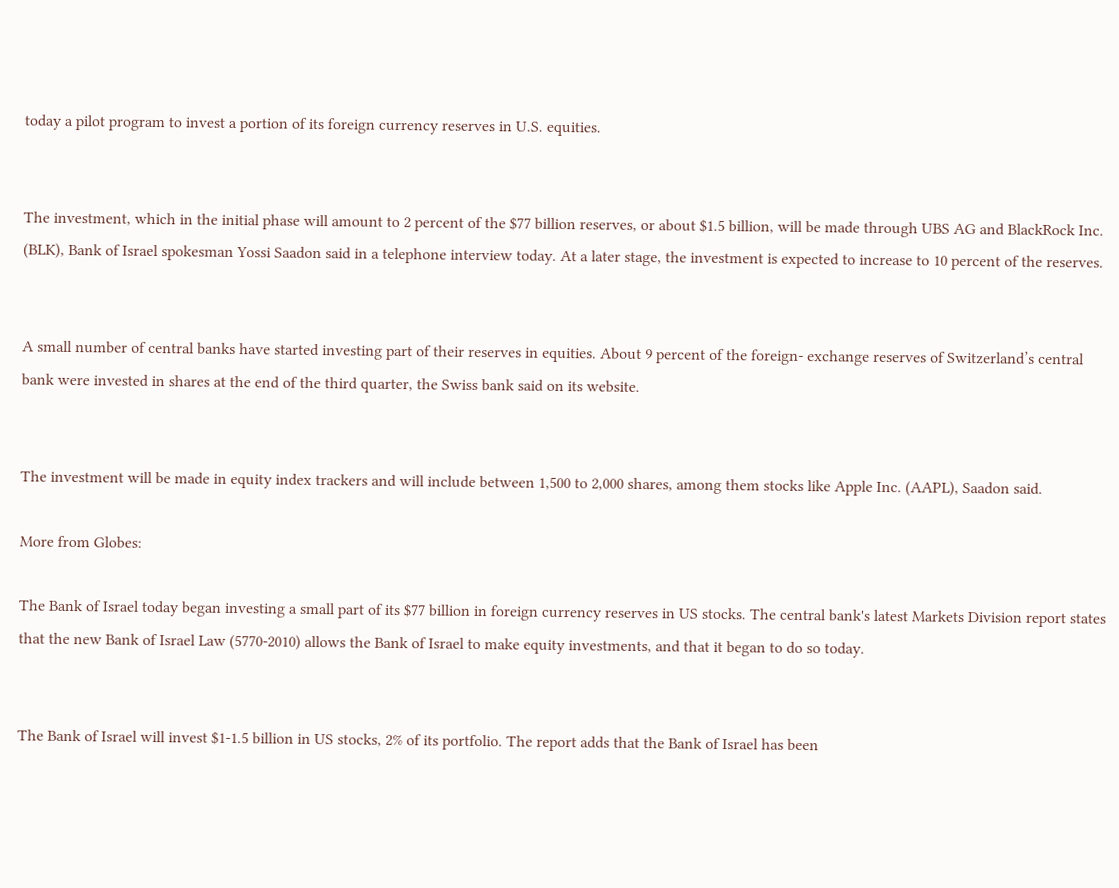today a pilot program to invest a portion of its foreign currency reserves in U.S. equities.


The investment, which in the initial phase will amount to 2 percent of the $77 billion reserves, or about $1.5 billion, will be made through UBS AG and BlackRock Inc. (BLK), Bank of Israel spokesman Yossi Saadon said in a telephone interview today. At a later stage, the investment is expected to increase to 10 percent of the reserves.


A small number of central banks have started investing part of their reserves in equities. About 9 percent of the foreign- exchange reserves of Switzerland’s central bank were invested in shares at the end of the third quarter, the Swiss bank said on its website.


The investment will be made in equity index trackers and will include between 1,500 to 2,000 shares, among them stocks like Apple Inc. (AAPL), Saadon said.

More from Globes:

The Bank of Israel today began investing a small part of its $77 billion in foreign currency reserves in US stocks. The central bank's latest Markets Division report states that the new Bank of Israel Law (5770-2010) allows the Bank of Israel to make equity investments, and that it began to do so today.


The Bank of Israel will invest $1-1.5 billion in US stocks, 2% of its portfolio. The report adds that the Bank of Israel has been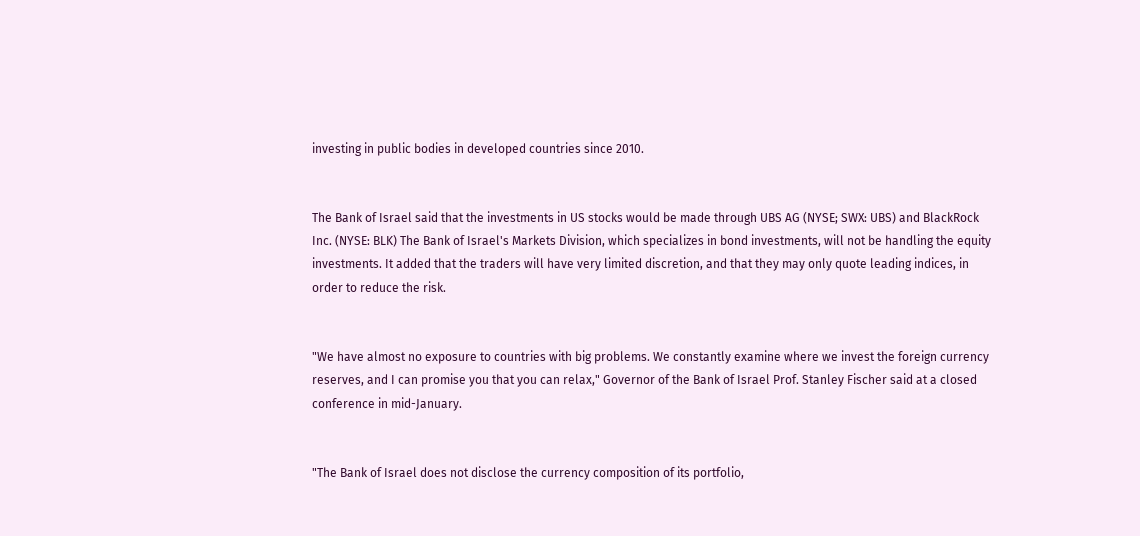investing in public bodies in developed countries since 2010.


The Bank of Israel said that the investments in US stocks would be made through UBS AG (NYSE; SWX: UBS) and BlackRock Inc. (NYSE: BLK) The Bank of Israel's Markets Division, which specializes in bond investments, will not be handling the equity investments. It added that the traders will have very limited discretion, and that they may only quote leading indices, in order to reduce the risk.


"We have almost no exposure to countries with big problems. We constantly examine where we invest the foreign currency reserves, and I can promise you that you can relax," Governor of the Bank of Israel Prof. Stanley Fischer said at a closed conference in mid-January.


"The Bank of Israel does not disclose the currency composition of its portfolio,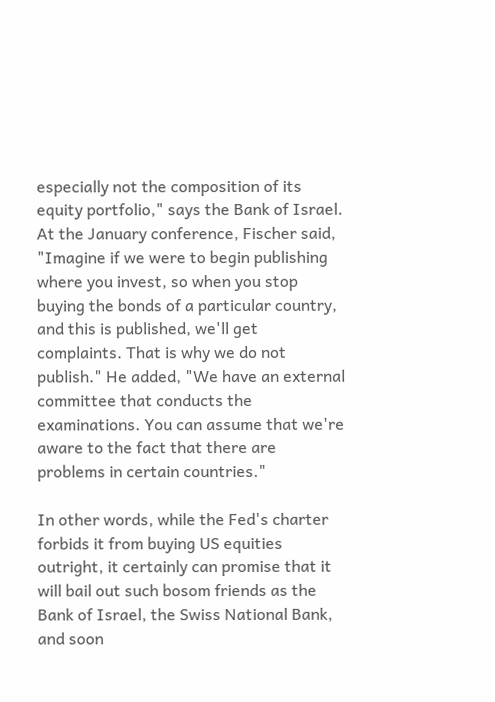especially not the composition of its equity portfolio," says the Bank of Israel. At the January conference, Fischer said, "Imagine if we were to begin publishing where you invest, so when you stop buying the bonds of a particular country, and this is published, we'll get complaints. That is why we do not publish." He added, "We have an external committee that conducts the examinations. You can assume that we're aware to the fact that there are problems in certain countries."

In other words, while the Fed's charter forbids it from buying US equities outright, it certainly can promise that it will bail out such bosom friends as the Bank of Israel, the Swiss National Bank, and soon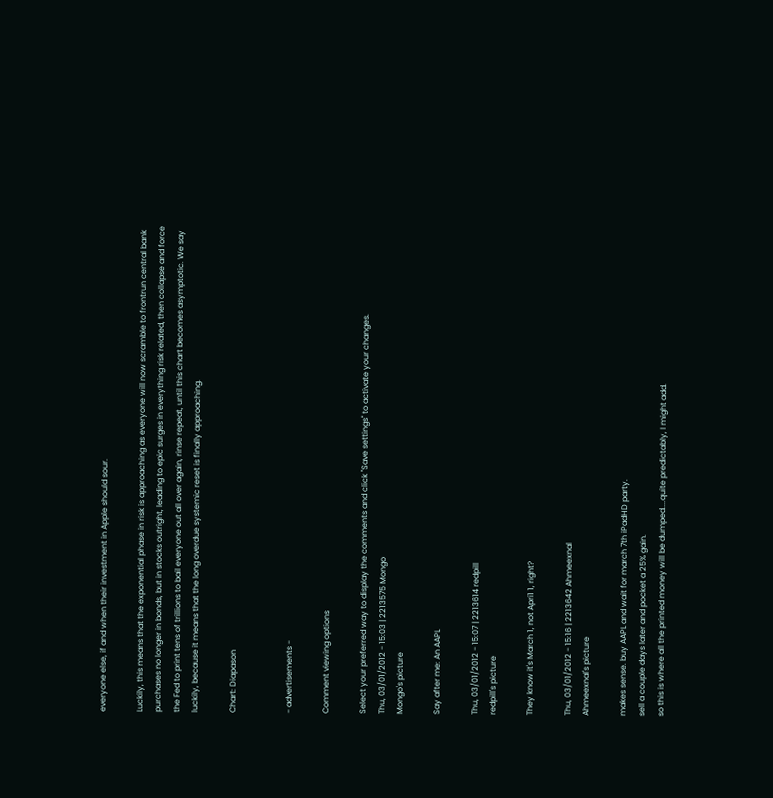everyone else, if and when their investment in Apple should sour.

Luckily, this means that the exponential phase in risk is approaching as everyone will now scramble to frontrun central bank purchases no longer in bonds, but in stocks outright, leading to epic surges in everything risk related, then collapse and force the Fed to print tens of trillions to bail everyone out all over again, rinse repeat, until this chart becomes asymptotic. We say luckily, because it means that the long overdue systemic reset is finally approaching.

Chart: Diapason


- advertisements -

Comment viewing options

Select your preferred way to display the comments and click "Save settings" to activate your changes.
Thu, 03/01/2012 - 15:03 | 2213575 Mongo
Mongo's picture

Say after me: An AAPL

Thu, 03/01/2012 - 15:07 | 2213614 redpill
redpill's picture

They know it's March 1, not Apri1 1, right?

Thu, 03/01/2012 - 15:16 | 2213642 Ahmeexnal
Ahmeexnal's picture

makes sense. buy AAPL and wait for march 7th iPadHD party.
sell a couple days later and pocket a 25% gain.
so this is where all the printed money will be dumped....quite predictably, I might add.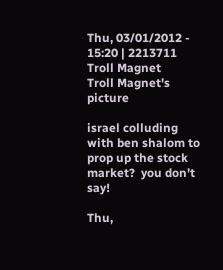Thu, 03/01/2012 - 15:20 | 2213711 Troll Magnet
Troll Magnet's picture

israel colluding with ben shalom to prop up the stock market?  you don't say!

Thu,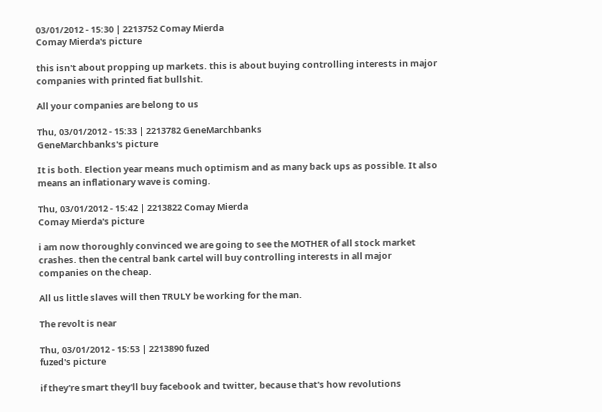03/01/2012 - 15:30 | 2213752 Comay Mierda
Comay Mierda's picture

this isn't about propping up markets. this is about buying controlling interests in major companies with printed fiat bullshit.

All your companies are belong to us

Thu, 03/01/2012 - 15:33 | 2213782 GeneMarchbanks
GeneMarchbanks's picture

It is both. Election year means much optimism and as many back ups as possible. It also means an inflationary wave is coming.

Thu, 03/01/2012 - 15:42 | 2213822 Comay Mierda
Comay Mierda's picture

i am now thoroughly convinced we are going to see the MOTHER of all stock market crashes. then the central bank cartel will buy controlling interests in all major companies on the cheap.

All us little slaves will then TRULY be working for the man.

The revolt is near

Thu, 03/01/2012 - 15:53 | 2213890 fuzed
fuzed's picture

if they're smart they'll buy facebook and twitter, because that's how revolutions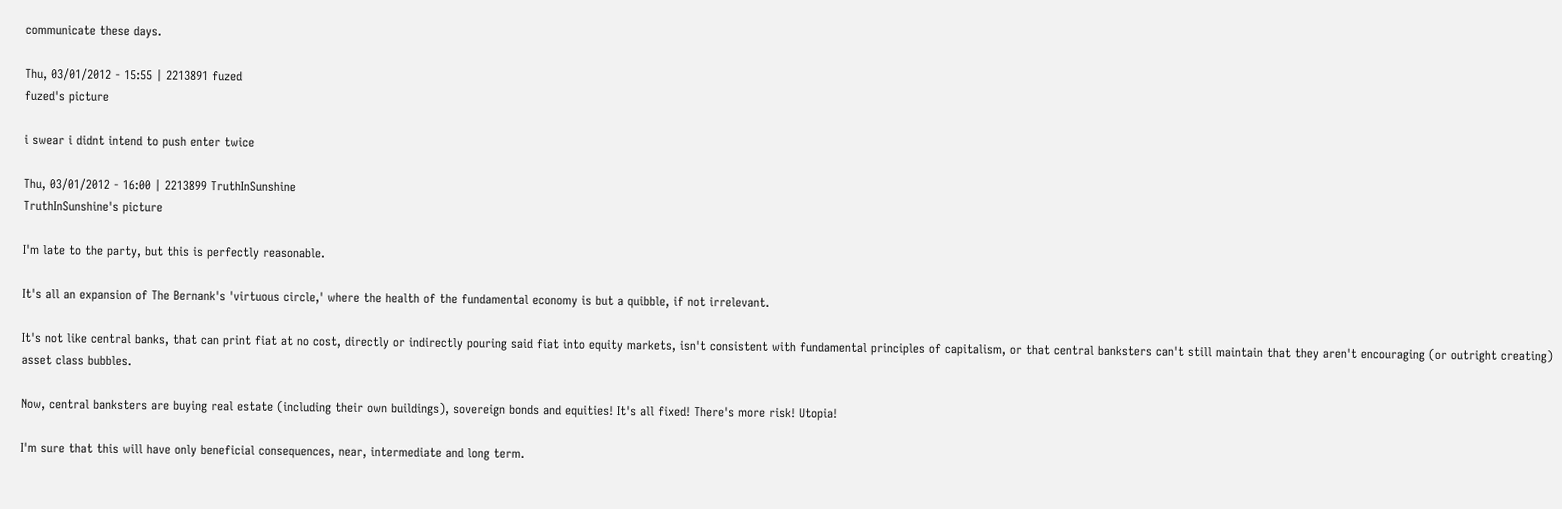communicate these days.

Thu, 03/01/2012 - 15:55 | 2213891 fuzed
fuzed's picture

i swear i didnt intend to push enter twice

Thu, 03/01/2012 - 16:00 | 2213899 TruthInSunshine
TruthInSunshine's picture

I'm late to the party, but this is perfectly reasonable.

It's all an expansion of The Bernank's 'virtuous circle,' where the health of the fundamental economy is but a quibble, if not irrelevant.

It's not like central banks, that can print fiat at no cost, directly or indirectly pouring said fiat into equity markets, isn't consistent with fundamental principles of capitalism, or that central banksters can't still maintain that they aren't encouraging (or outright creating) asset class bubbles.

Now, central banksters are buying real estate (including their own buildings), sovereign bonds and equities! It's all fixed! There's more risk! Utopia!

I'm sure that this will have only beneficial consequences, near, intermediate and long term.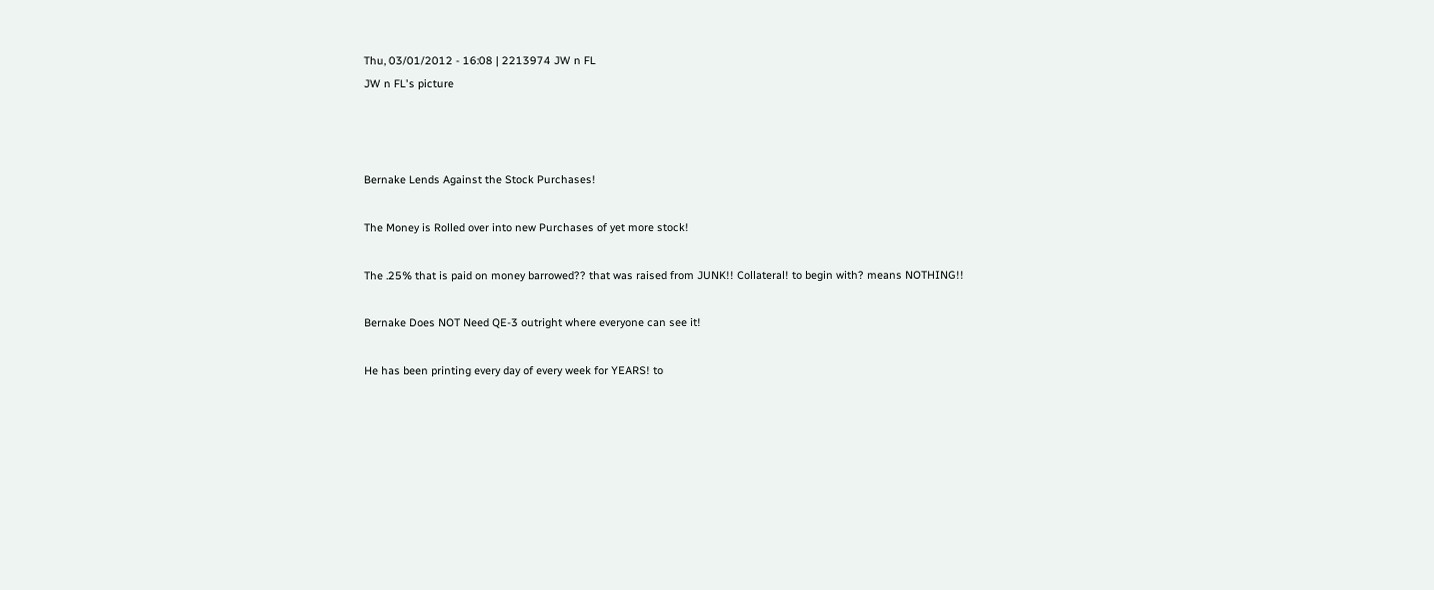Thu, 03/01/2012 - 16:08 | 2213974 JW n FL
JW n FL's picture



Bernake Lends Against the Stock Purchases!

The Money is Rolled over into new Purchases of yet more stock!

The .25% that is paid on money barrowed?? that was raised from JUNK!! Collateral! to begin with? means NOTHING!!

Bernake Does NOT Need QE-3 outright where everyone can see it!

He has been printing every day of every week for YEARS! to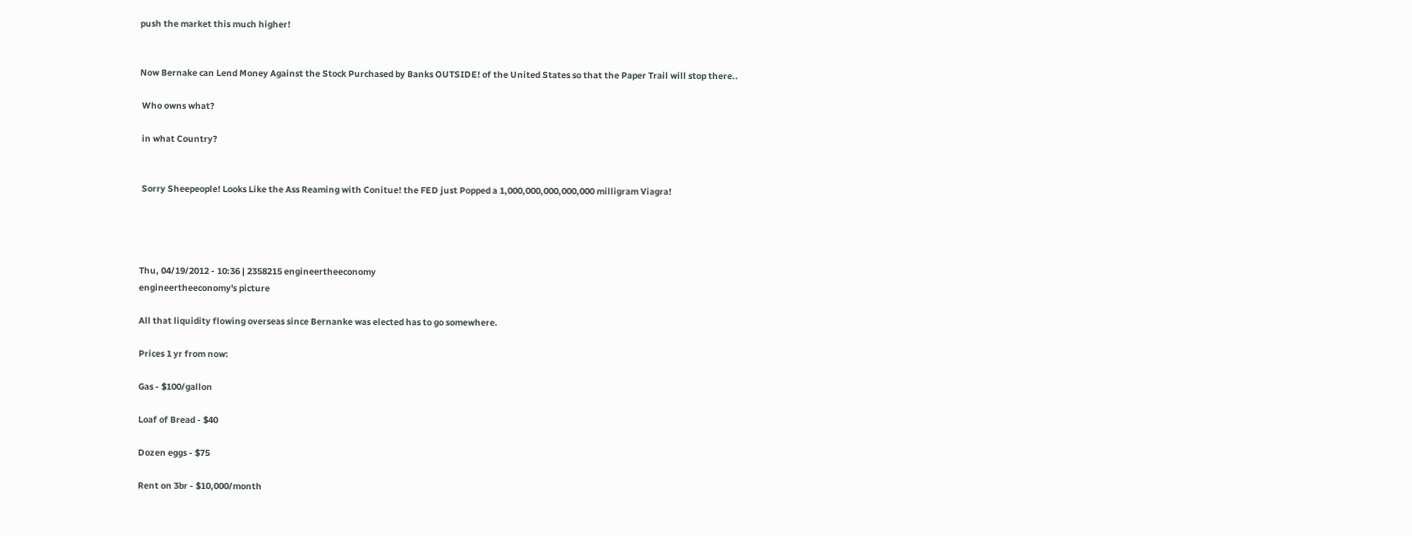push the market this much higher!


Now Bernake can Lend Money Against the Stock Purchased by Banks OUTSIDE! of the United States so that the Paper Trail will stop there..

 Who owns what?

 in what Country?


 Sorry Sheepeople! Looks Like the Ass Reaming with Conitue! the FED just Popped a 1,000,000,000,000,000 milligram Viagra!




Thu, 04/19/2012 - 10:36 | 2358215 engineertheeconomy
engineertheeconomy's picture

All that liquidity flowing overseas since Bernanke was elected has to go somewhere.

Prices 1 yr from now:

Gas - $100/gallon

Loaf of Bread - $40

Dozen eggs - $75

Rent on 3br - $10,000/month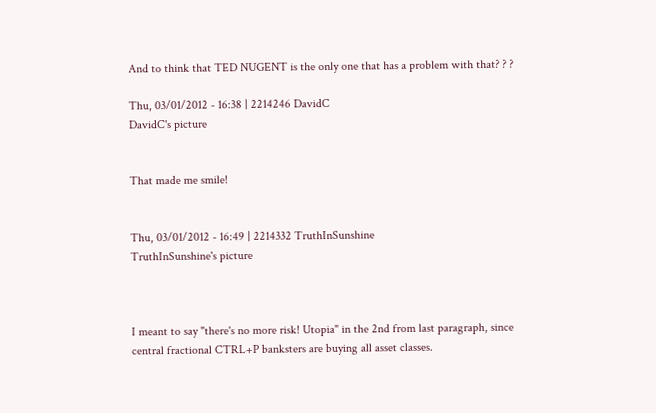And to think that TED NUGENT is the only one that has a problem with that? ? ?

Thu, 03/01/2012 - 16:38 | 2214246 DavidC
DavidC's picture


That made me smile!


Thu, 03/01/2012 - 16:49 | 2214332 TruthInSunshine
TruthInSunshine's picture



I meant to say "there's no more risk! Utopia" in the 2nd from last paragraph, since central fractional CTRL+P banksters are buying all asset classes.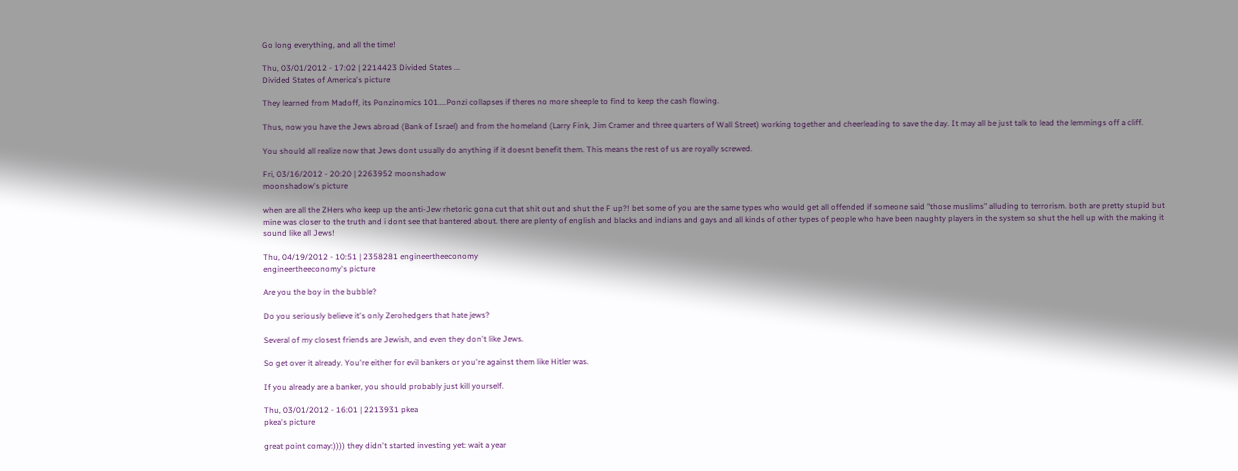Go long everything, and all the time!

Thu, 03/01/2012 - 17:02 | 2214423 Divided States ...
Divided States of America's picture

They learned from Madoff, its Ponzinomics 101....Ponzi collapses if theres no more sheeple to find to keep the cash flowing.

Thus, now you have the Jews abroad (Bank of Israel) and from the homeland (Larry Fink, Jim Cramer and three quarters of Wall Street) working together and cheerleading to save the day. It may all be just talk to lead the lemmings off a cliff.

You should all realize now that Jews dont usually do anything if it doesnt benefit them. This means the rest of us are royally screwed.

Fri, 03/16/2012 - 20:20 | 2263952 moonshadow
moonshadow's picture

when are all the ZHers who keep up the anti-Jew rhetoric gona cut that shit out and shut the F up?! bet some of you are the same types who would get all offended if someone said "those muslims" alluding to terrorism. both are pretty stupid but mine was closer to the truth and i dont see that bantered about. there are plenty of english and blacks and indians and gays and all kinds of other types of people who have been naughty players in the system so shut the hell up with the making it sound like all Jews!

Thu, 04/19/2012 - 10:51 | 2358281 engineertheeconomy
engineertheeconomy's picture

Are you the boy in the bubble?

Do you seriously believe it's only Zerohedgers that hate jews?

Several of my closest friends are Jewish, and even they don't like Jews.

So get over it already. You're either for evil bankers or you're against them like Hitler was.

If you already are a banker, you should probably just kill yourself.

Thu, 03/01/2012 - 16:01 | 2213931 pkea
pkea's picture

great point comay:)))) they didn't started investing yet: wait a year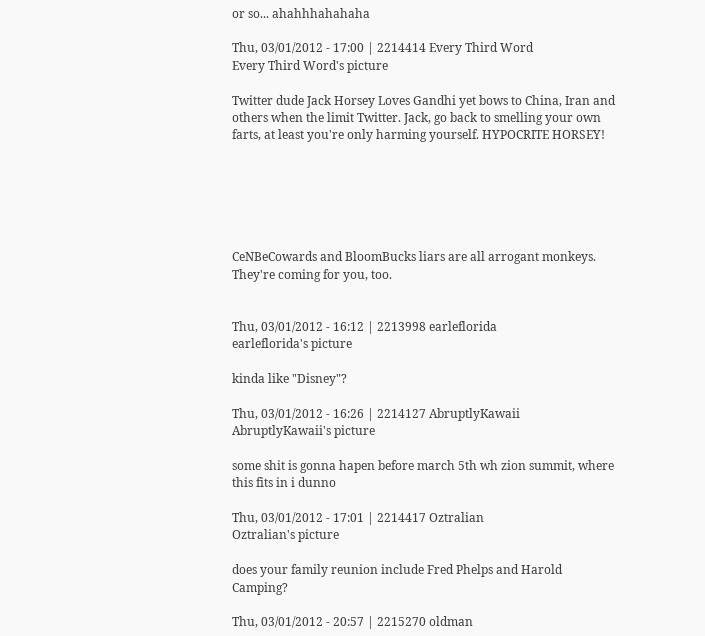or so... ahahhhahahaha

Thu, 03/01/2012 - 17:00 | 2214414 Every Third Word
Every Third Word's picture

Twitter dude Jack Horsey Loves Gandhi yet bows to China, Iran and others when the limit Twitter. Jack, go back to smelling your own farts, at least you're only harming yourself. HYPOCRITE HORSEY!






CeNBeCowards and BloomBucks liars are all arrogant monkeys. They're coming for you, too.


Thu, 03/01/2012 - 16:12 | 2213998 earleflorida
earleflorida's picture

kinda like "Disney"?

Thu, 03/01/2012 - 16:26 | 2214127 AbruptlyKawaii
AbruptlyKawaii's picture

some shit is gonna hapen before march 5th wh zion summit, where this fits in i dunno

Thu, 03/01/2012 - 17:01 | 2214417 Oztralian
Oztralian's picture

does your family reunion include Fred Phelps and Harold Camping?

Thu, 03/01/2012 - 20:57 | 2215270 oldman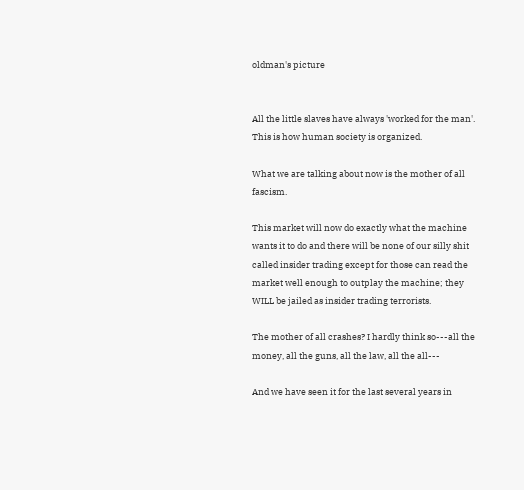oldman's picture


All the little slaves have always 'worked for the man'. This is how human society is organized.

What we are talking about now is the mother of all fascism.

This market will now do exactly what the machine wants it to do and there will be none of our silly shit called insider trading except for those can read the market well enough to outplay the machine; they WILL be jailed as insider trading terrorists.

The mother of all crashes? I hardly think so---all the money, all the guns, all the law, all the all---

And we have seen it for the last several years in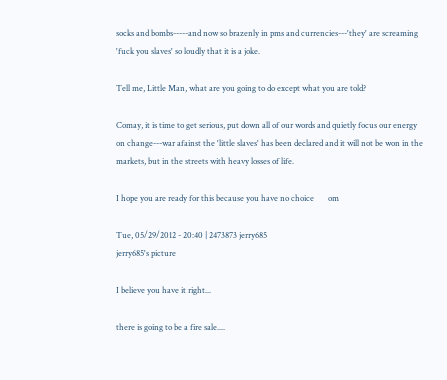socks and bombs-----and now so brazenly in pms and currencies---'they' are screaming 'fuck you slaves' so loudly that it is a joke.

Tell me, Little Man, what are you going to do except what you are told?

Comay, it is time to get serious, put down all of our words and quietly focus our energy on change---war afainst the 'little slaves' has been declared and it will not be won in the markets, but in the streets with heavy losses of life.

I hope you are ready for this because you have no choice       om

Tue, 05/29/2012 - 20:40 | 2473873 jerry685
jerry685's picture

I believe you have it right...

there is going to be a fire sale....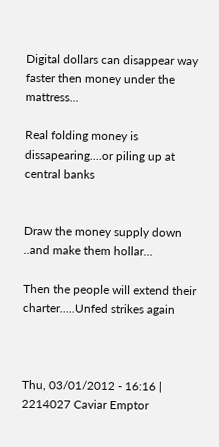Digital dollars can disappear way faster then money under the mattress...

Real folding money is dissapearing....or piling up at central banks


Draw the money supply down ..and make them hollar...

Then the people will extend their charter.....Unfed strikes again



Thu, 03/01/2012 - 16:16 | 2214027 Caviar Emptor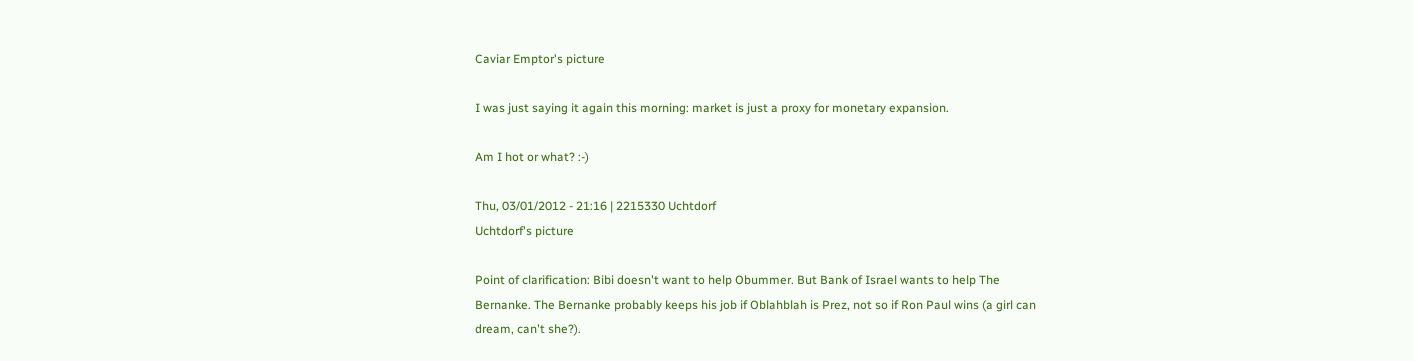Caviar Emptor's picture

I was just saying it again this morning: market is just a proxy for monetary expansion.

Am I hot or what? :-)

Thu, 03/01/2012 - 21:16 | 2215330 Uchtdorf
Uchtdorf's picture

Point of clarification: Bibi doesn't want to help Obummer. But Bank of Israel wants to help The Bernanke. The Bernanke probably keeps his job if Oblahblah is Prez, not so if Ron Paul wins (a girl can dream, can't she?).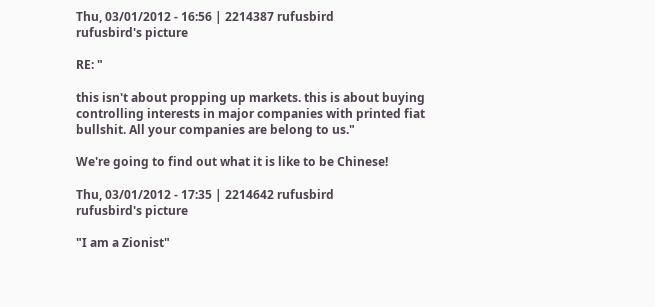Thu, 03/01/2012 - 16:56 | 2214387 rufusbird
rufusbird's picture

RE: "

this isn't about propping up markets. this is about buying controlling interests in major companies with printed fiat bullshit. All your companies are belong to us."

We're going to find out what it is like to be Chinese!

Thu, 03/01/2012 - 17:35 | 2214642 rufusbird
rufusbird's picture

"I am a Zionist"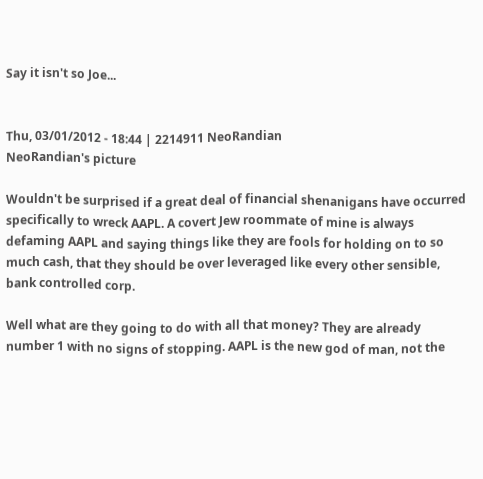Say it isn't so Joe...


Thu, 03/01/2012 - 18:44 | 2214911 NeoRandian
NeoRandian's picture

Wouldn't be surprised if a great deal of financial shenanigans have occurred specifically to wreck AAPL. A covert Jew roommate of mine is always defaming AAPL and saying things like they are fools for holding on to so much cash, that they should be over leveraged like every other sensible, bank controlled corp.

Well what are they going to do with all that money? They are already number 1 with no signs of stopping. AAPL is the new god of man, not the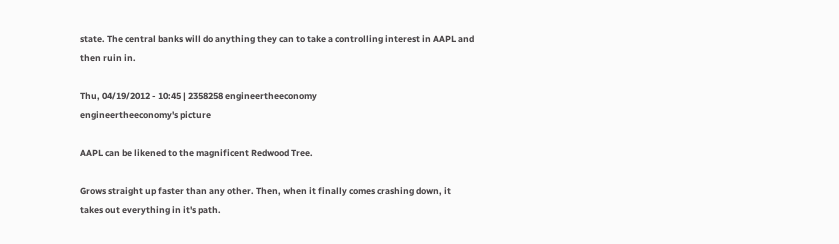state. The central banks will do anything they can to take a controlling interest in AAPL and then ruin in.

Thu, 04/19/2012 - 10:45 | 2358258 engineertheeconomy
engineertheeconomy's picture

AAPL can be likened to the magnificent Redwood Tree.

Grows straight up faster than any other. Then, when it finally comes crashing down, it takes out everything in it's path.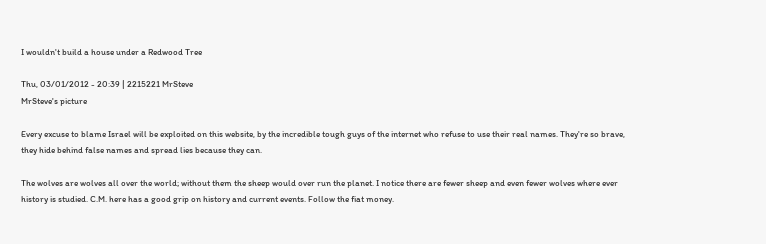I wouldn't build a house under a Redwood Tree

Thu, 03/01/2012 - 20:39 | 2215221 MrSteve
MrSteve's picture

Every excuse to blame Israel will be exploited on this website, by the incredible tough guys of the internet who refuse to use their real names. They're so brave, they hide behind false names and spread lies because they can.

The wolves are wolves all over the world; without them the sheep would over run the planet. I notice there are fewer sheep and even fewer wolves where ever history is studied. C.M. here has a good grip on history and current events. Follow the fiat money.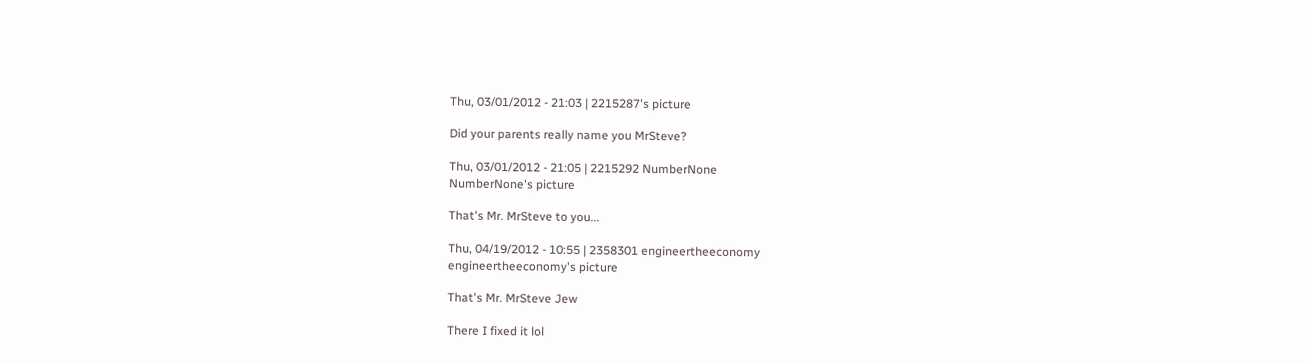Thu, 03/01/2012 - 21:03 | 2215287's picture

Did your parents really name you MrSteve?

Thu, 03/01/2012 - 21:05 | 2215292 NumberNone
NumberNone's picture

That's Mr. MrSteve to you...

Thu, 04/19/2012 - 10:55 | 2358301 engineertheeconomy
engineertheeconomy's picture

That's Mr. MrSteve Jew

There I fixed it lol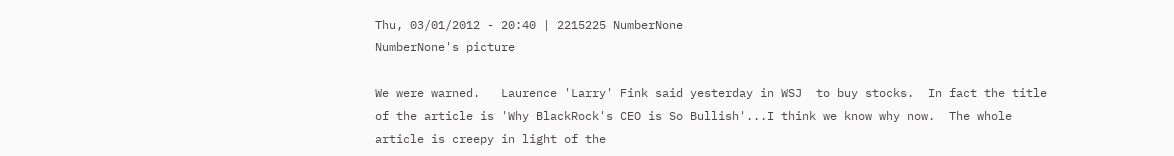Thu, 03/01/2012 - 20:40 | 2215225 NumberNone
NumberNone's picture

We were warned.   Laurence 'Larry' Fink said yesterday in WSJ  to buy stocks.  In fact the title of the article is 'Why BlackRock's CEO is So Bullish'...I think we know why now.  The whole article is creepy in light of the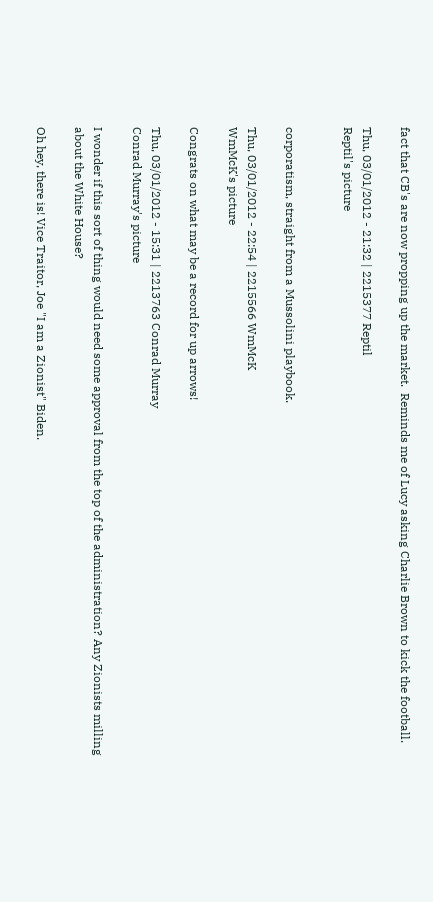fact that CB's are now propping up the market.  Reminds me of Lucy asking Charlie Brown to kick the football.

Thu, 03/01/2012 - 21:32 | 2215377 Reptil
Reptil's picture


corporatism, straight from a Mussolini playbook.

Thu, 03/01/2012 - 22:54 | 2215566 WmMcK
WmMcK's picture

Congrats on what may be a record for up arrows!

Thu, 03/01/2012 - 15:31 | 2213763 Conrad Murray
Conrad Murray's picture

I wonder if this sort of thing would need some approval from the top of the administration? Any Zionists milling about the White House?

Oh hey, there is! Vice Traitor, Joe "I am a Zionist" Biden.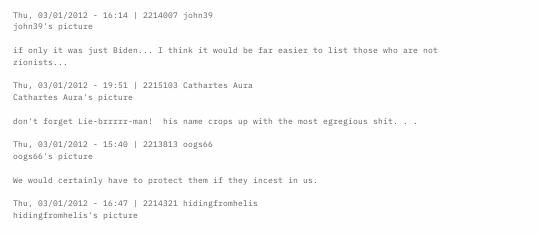Thu, 03/01/2012 - 16:14 | 2214007 john39
john39's picture

if only it was just Biden... I think it would be far easier to list those who are not zionists...

Thu, 03/01/2012 - 19:51 | 2215103 Cathartes Aura
Cathartes Aura's picture

don't forget Lie-brrrrr-man!  his name crops up with the most egregious shit. . .

Thu, 03/01/2012 - 15:40 | 2213813 oogs66
oogs66's picture

We would certainly have to protect them if they incest in us.

Thu, 03/01/2012 - 16:47 | 2214321 hidingfromhelis
hidingfromhelis's picture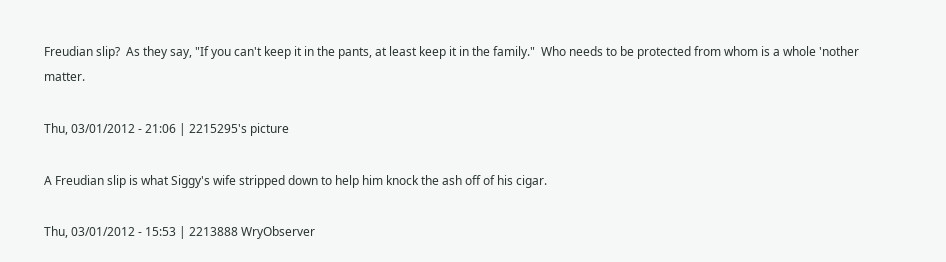Freudian slip?  As they say, "If you can't keep it in the pants, at least keep it in the family."  Who needs to be protected from whom is a whole 'nother matter.

Thu, 03/01/2012 - 21:06 | 2215295's picture

A Freudian slip is what Siggy's wife stripped down to help him knock the ash off of his cigar.

Thu, 03/01/2012 - 15:53 | 2213888 WryObserver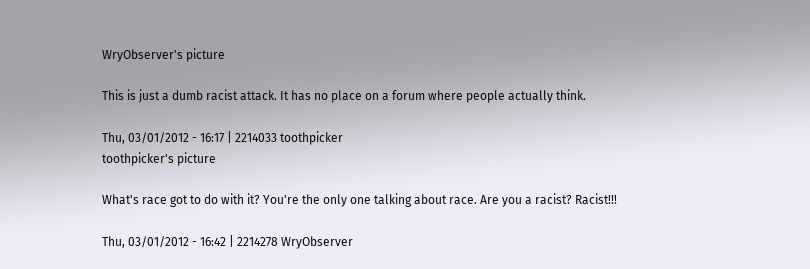WryObserver's picture

This is just a dumb racist attack. It has no place on a forum where people actually think.

Thu, 03/01/2012 - 16:17 | 2214033 toothpicker
toothpicker's picture

What's race got to do with it? You're the only one talking about race. Are you a racist? Racist!!!

Thu, 03/01/2012 - 16:42 | 2214278 WryObserver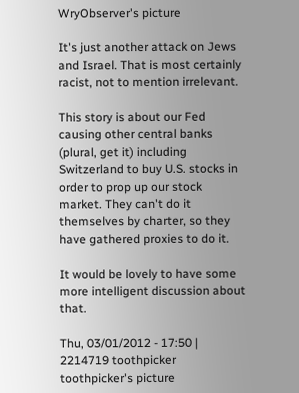WryObserver's picture

It's just another attack on Jews and Israel. That is most certainly racist, not to mention irrelevant.

This story is about our Fed causing other central banks (plural, get it) including Switzerland to buy U.S. stocks in order to prop up our stock market. They can't do it themselves by charter, so they have gathered proxies to do it.

It would be lovely to have some more intelligent discussion about that.

Thu, 03/01/2012 - 17:50 | 2214719 toothpicker
toothpicker's picture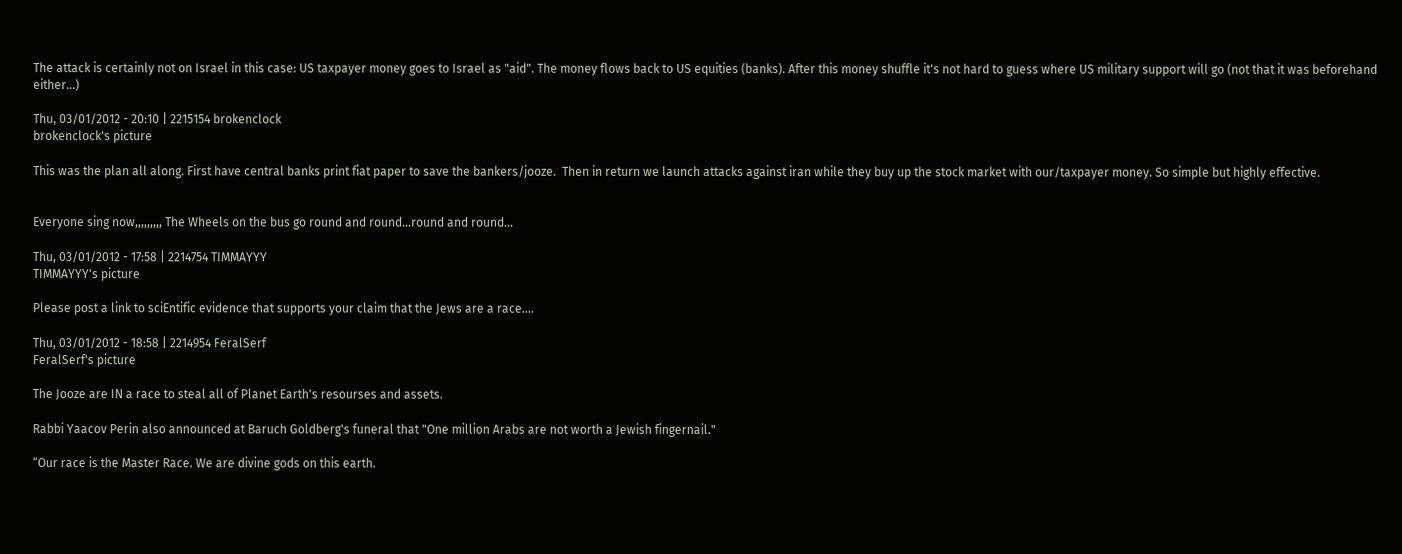The attack is certainly not on Israel in this case: US taxpayer money goes to Israel as "aid". The money flows back to US equities (banks). After this money shuffle it's not hard to guess where US military support will go (not that it was beforehand either...)

Thu, 03/01/2012 - 20:10 | 2215154 brokenclock
brokenclock's picture

This was the plan all along. First have central banks print fiat paper to save the bankers/jooze.  Then in return we launch attacks against iran while they buy up the stock market with our/taxpayer money. So simple but highly effective.


Everyone sing now,,,,,,,,, The Wheels on the bus go round and round...round and round...

Thu, 03/01/2012 - 17:58 | 2214754 TIMMAYYY
TIMMAYYY's picture

Please post a link to sciEntific evidence that supports your claim that the Jews are a race....

Thu, 03/01/2012 - 18:58 | 2214954 FeralSerf
FeralSerf's picture

The Jooze are IN a race to steal all of Planet Earth's resourses and assets.

Rabbi Yaacov Perin also announced at Baruch Goldberg's funeral that "One million Arabs are not worth a Jewish fingernail."

“Our race is the Master Race. We are divine gods on this earth.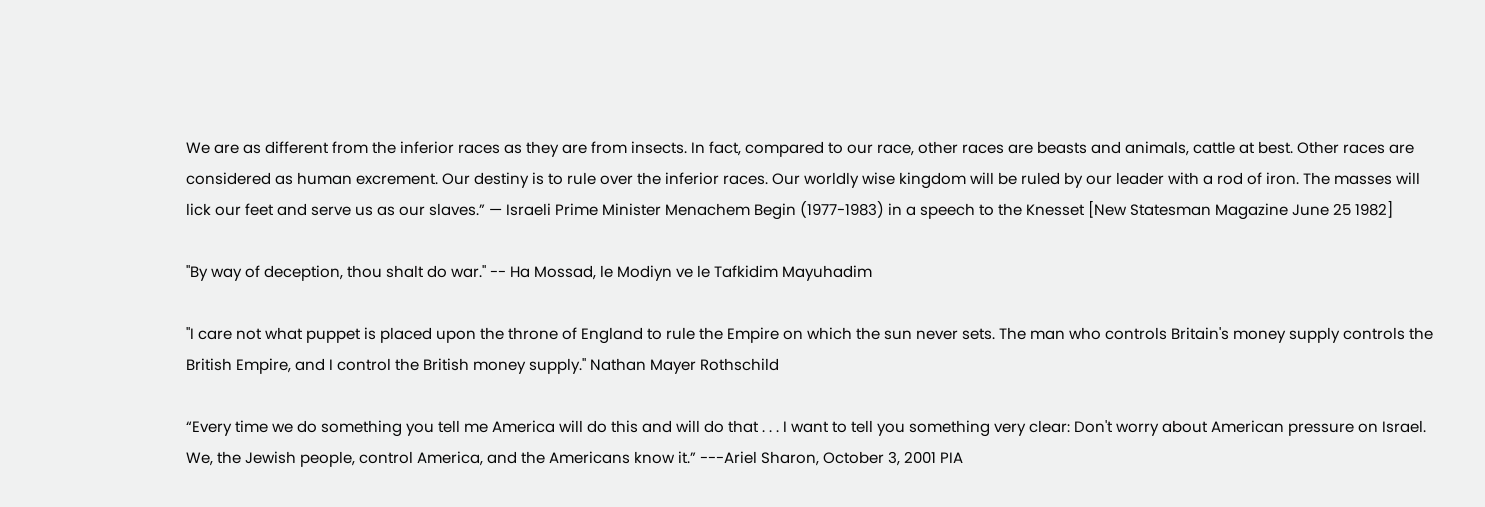We are as different from the inferior races as they are from insects. In fact, compared to our race, other races are beasts and animals, cattle at best. Other races are considered as human excrement. Our destiny is to rule over the inferior races. Our worldly wise kingdom will be ruled by our leader with a rod of iron. The masses will lick our feet and serve us as our slaves.” — Israeli Prime Minister Menachem Begin (1977-1983) in a speech to the Knesset [New Statesman Magazine June 25 1982]

"By way of deception, thou shalt do war." -- Ha Mossad, le Modiyn ve le Tafkidim Mayuhadim

"I care not what puppet is placed upon the throne of England to rule the Empire on which the sun never sets. The man who controls Britain's money supply controls the British Empire, and I control the British money supply." Nathan Mayer Rothschild

“Every time we do something you tell me America will do this and will do that . . . I want to tell you something very clear: Don't worry about American pressure on Israel. We, the Jewish people, control America, and the Americans know it.” ---Ariel Sharon, October 3, 2001 PIA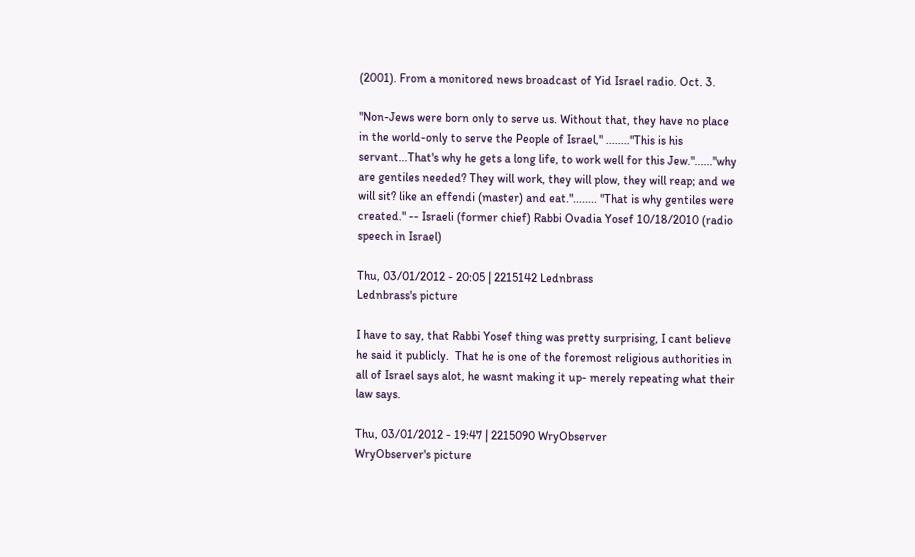(2001). From a monitored news broadcast of Yid Israel radio. Oct. 3.

"Non-Jews were born only to serve us. Without that, they have no place in the world-only to serve the People of Israel," ........"This is his servant...That's why he gets a long life, to work well for this Jew."......"why are gentiles needed? They will work, they will plow, they will reap; and we will sit? like an effendi (master) and eat."........ "That is why gentiles were created." -- Israeli (former chief) Rabbi Ovadia Yosef 10/18/2010 (radio speech in Israel)

Thu, 03/01/2012 - 20:05 | 2215142 Lednbrass
Lednbrass's picture

I have to say, that Rabbi Yosef thing was pretty surprising, I cant believe he said it publicly.  That he is one of the foremost religious authorities in all of Israel says alot, he wasnt making it up- merely repeating what their law says.

Thu, 03/01/2012 - 19:47 | 2215090 WryObserver
WryObserver's picture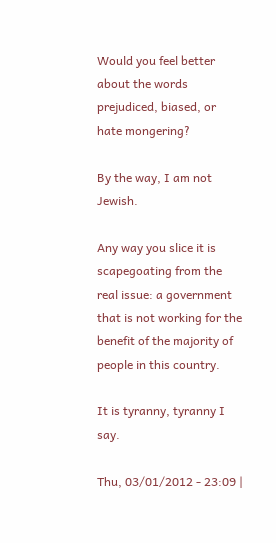Would you feel better about the words prejudiced, biased, or hate mongering?

By the way, I am not Jewish.

Any way you slice it is scapegoating from the real issue: a government that is not working for the benefit of the majority of people in this country.

It is tyranny, tyranny I say.

Thu, 03/01/2012 - 23:09 |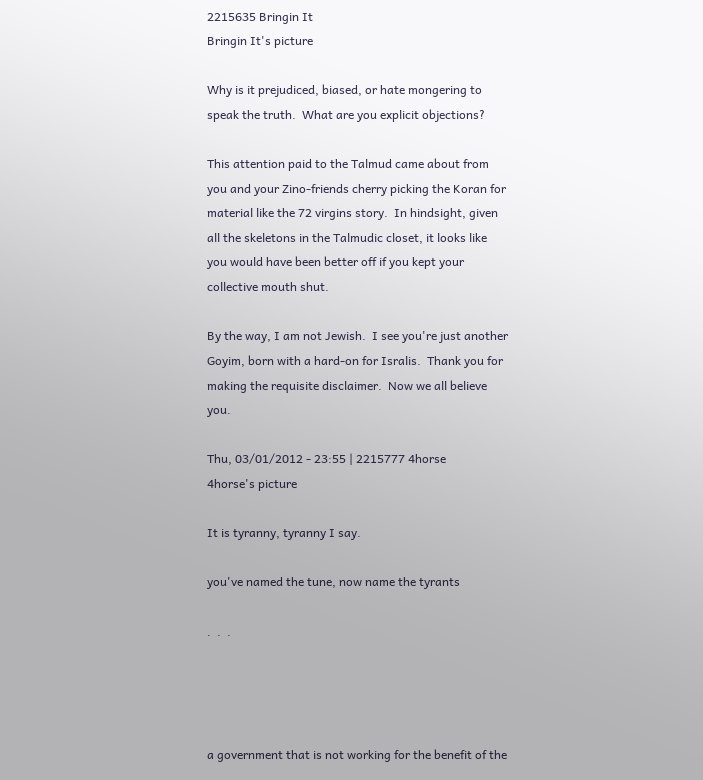2215635 Bringin It
Bringin It's picture

Why is it prejudiced, biased, or hate mongering to speak the truth.  What are you explicit objections?

This attention paid to the Talmud came about from you and your Zino-friends cherry picking the Koran for material like the 72 virgins story.  In hindsight, given all the skeletons in the Talmudic closet, it looks like you would have been better off if you kept your collective mouth shut.

By the way, I am not Jewish.  I see you're just another Goyim, born with a hard-on for Isralis.  Thank you for making the requisite disclaimer.  Now we all believe you.

Thu, 03/01/2012 - 23:55 | 2215777 4horse
4horse's picture

It is tyranny, tyranny I say.

you've named the tune, now name the tyrants

.  .  .




a government that is not working for the benefit of the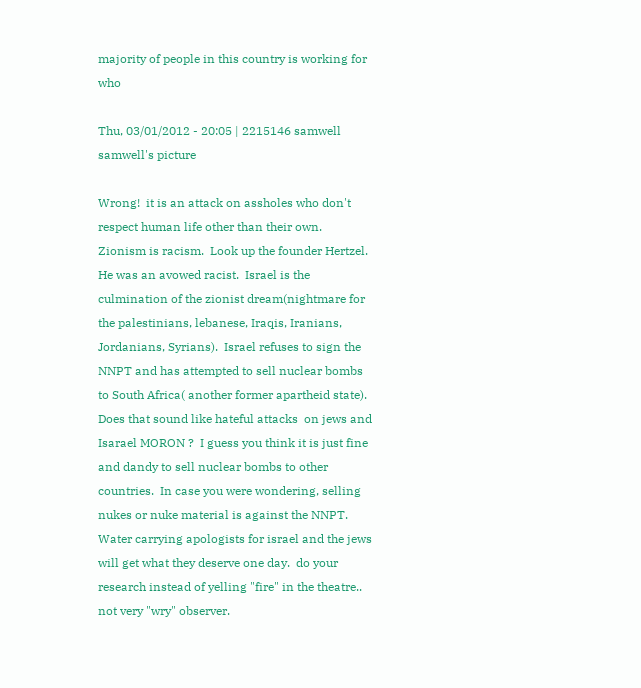majority of people in this country is working for who

Thu, 03/01/2012 - 20:05 | 2215146 samwell
samwell's picture

Wrong!  it is an attack on assholes who don't respect human life other than their own.  Zionism is racism.  Look up the founder Hertzel.  He was an avowed racist.  Israel is the culmination of the zionist dream(nightmare for the palestinians, lebanese, Iraqis, Iranians, Jordanians, Syrians).  Israel refuses to sign the NNPT and has attempted to sell nuclear bombs to South Africa( another former apartheid state).  Does that sound like hateful attacks  on jews and Isarael MORON ?  I guess you think it is just fine and dandy to sell nuclear bombs to other countries.  In case you were wondering, selling nukes or nuke material is against the NNPT.  Water carrying apologists for israel and the jews will get what they deserve one day.  do your research instead of yelling "fire" in the theatre..  not very "wry" observer.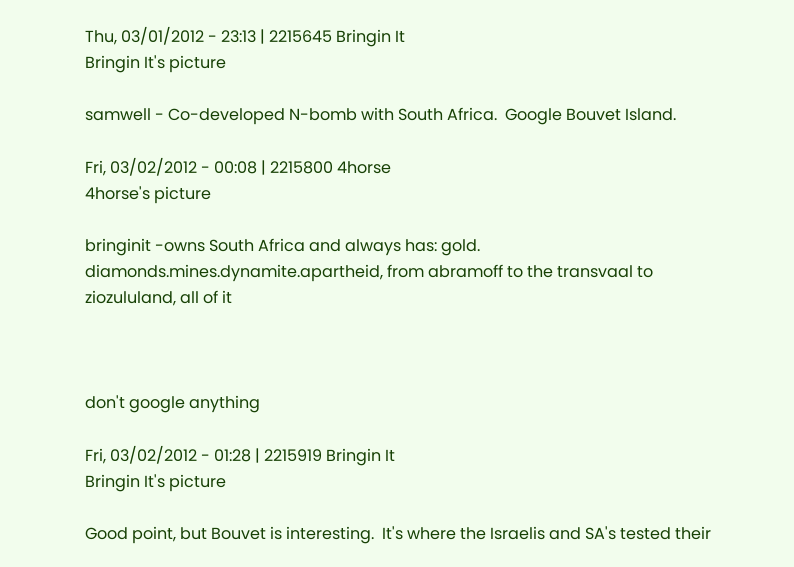Thu, 03/01/2012 - 23:13 | 2215645 Bringin It
Bringin It's picture

samwell - Co-developed N-bomb with South Africa.  Google Bouvet Island.

Fri, 03/02/2012 - 00:08 | 2215800 4horse
4horse's picture

bringinit -owns South Africa and always has: gold. diamonds.mines.dynamite.apartheid, from abramoff to the transvaal to ziozululand, all of it



don't google anything

Fri, 03/02/2012 - 01:28 | 2215919 Bringin It
Bringin It's picture

Good point, but Bouvet is interesting.  It's where the Israelis and SA's tested their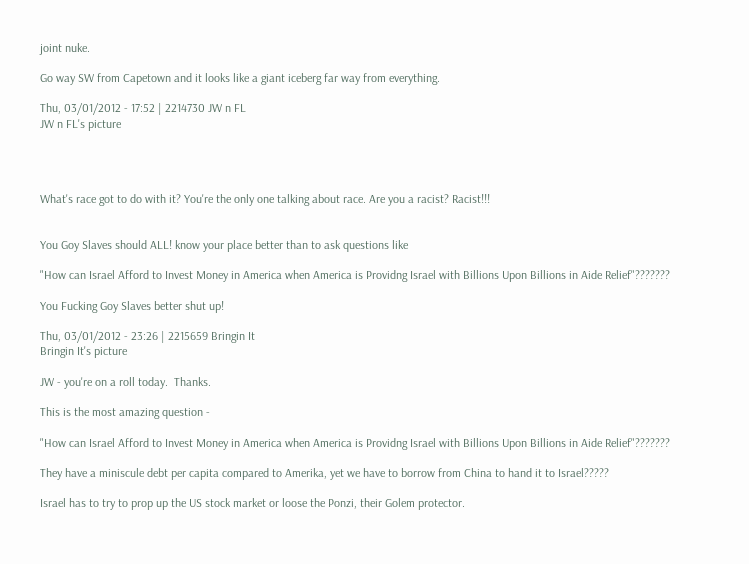joint nuke.

Go way SW from Capetown and it looks like a giant iceberg far way from everything.

Thu, 03/01/2012 - 17:52 | 2214730 JW n FL
JW n FL's picture




What's race got to do with it? You're the only one talking about race. Are you a racist? Racist!!!


You Goy Slaves should ALL! know your place better than to ask questions like

"How can Israel Afford to Invest Money in America when America is Providng Israel with Billions Upon Billions in Aide Relief"???????

You Fucking Goy Slaves better shut up!

Thu, 03/01/2012 - 23:26 | 2215659 Bringin It
Bringin It's picture

JW - you're on a roll today.  Thanks.

This is the most amazing question -

"How can Israel Afford to Invest Money in America when America is Providng Israel with Billions Upon Billions in Aide Relief"???????

They have a miniscule debt per capita compared to Amerika, yet we have to borrow from China to hand it to Israel?????

Israel has to try to prop up the US stock market or loose the Ponzi, their Golem protector.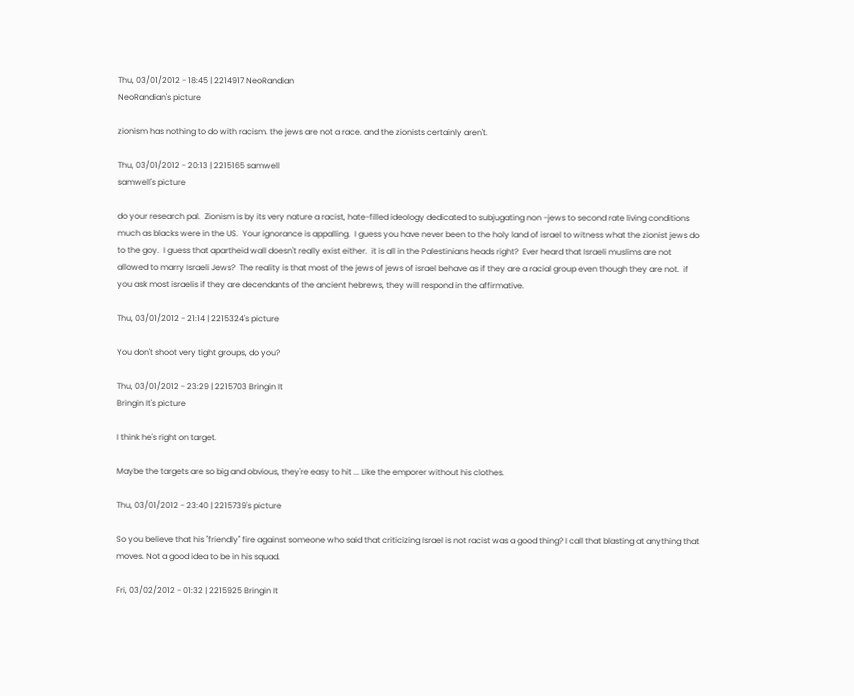Thu, 03/01/2012 - 18:45 | 2214917 NeoRandian
NeoRandian's picture

zionism has nothing to do with racism. the jews are not a race. and the zionists certainly aren't.

Thu, 03/01/2012 - 20:13 | 2215165 samwell
samwell's picture

do your research pal.  Zionism is by its very nature a racist, hate-filled ideology dedicated to subjugating non -jews to second rate living conditions much as blacks were in the US.  Your ignorance is appalling.  I guess you have never been to the holy land of israel to witness what the zionist jews do to the goy.  I guess that apartheid wall doesn't really exist either.  it is all in the Palestinians heads right?  Ever heard that Israeli muslims are not allowed to marry Israeli Jews?  The reality is that most of the jews of jews of israel behave as if they are a racial group even though they are not.  if you ask most israelis if they are decendants of the ancient hebrews, they will respond in the affirmative.

Thu, 03/01/2012 - 21:14 | 2215324's picture

You don't shoot very tight groups, do you?

Thu, 03/01/2012 - 23:29 | 2215703 Bringin It
Bringin It's picture

I think he's right on target.

Maybe the targets are so big and obvious, they're easy to hit ... Like the emporer without his clothes.

Thu, 03/01/2012 - 23:40 | 2215739's picture

So you believe that his "friendly" fire against someone who said that criticizing Israel is not racist was a good thing? I call that blasting at anything that moves. Not a good idea to be in his squad.

Fri, 03/02/2012 - 01:32 | 2215925 Bringin It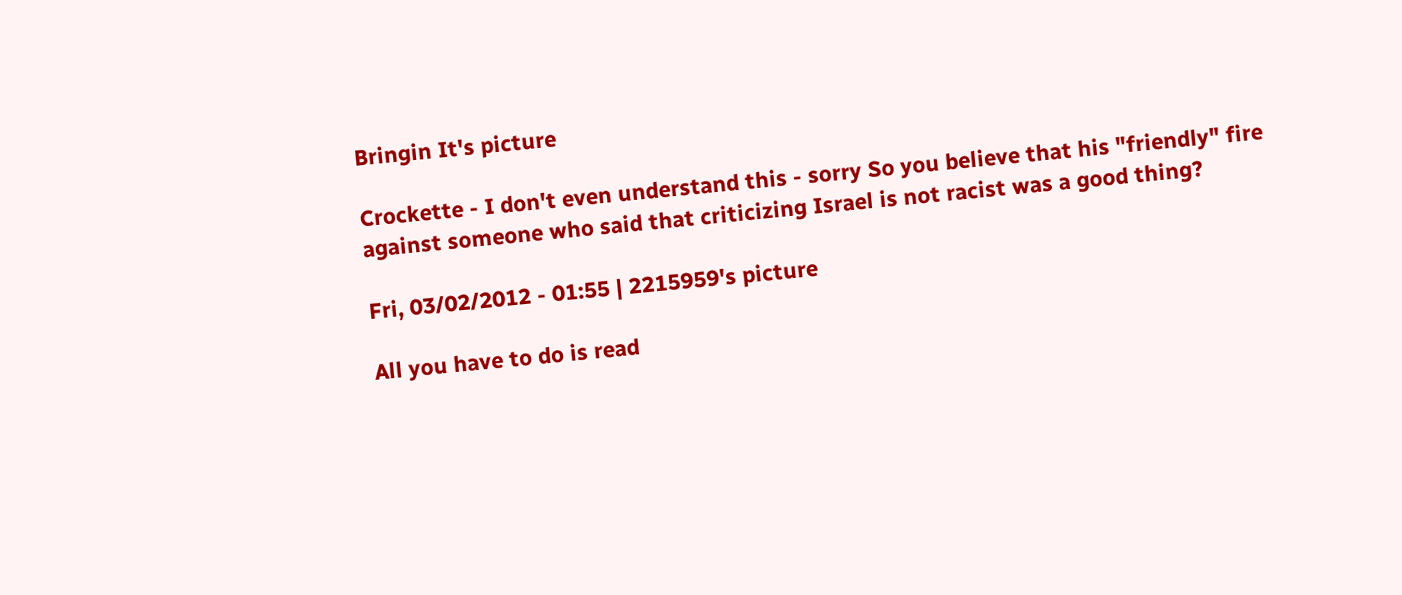Bringin It's picture

Crockette - I don't even understand this - sorry So you believe that his "friendly" fire against someone who said that criticizing Israel is not racist was a good thing?

Fri, 03/02/2012 - 01:55 | 2215959's picture

All you have to do is read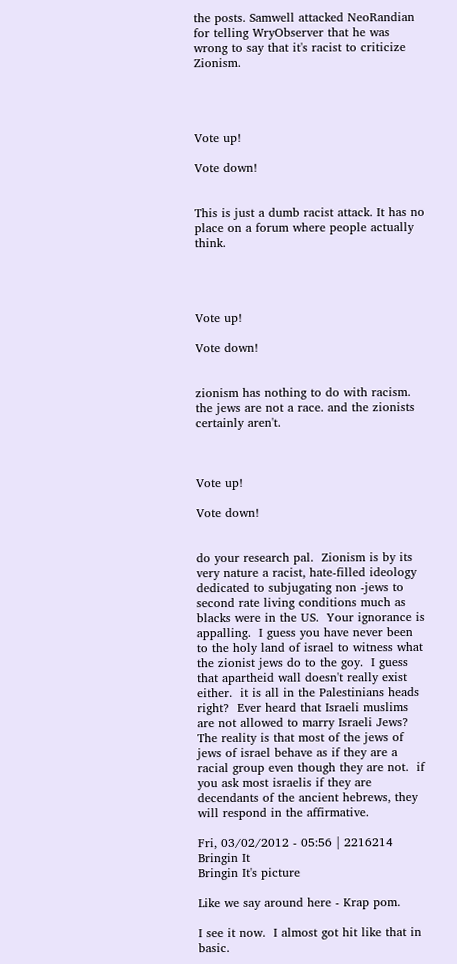the posts. Samwell attacked NeoRandian for telling WryObserver that he was wrong to say that it's racist to criticize Zionism.




Vote up!

Vote down!


This is just a dumb racist attack. It has no place on a forum where people actually think.




Vote up!

Vote down!


zionism has nothing to do with racism. the jews are not a race. and the zionists certainly aren't.



Vote up!

Vote down!


do your research pal.  Zionism is by its very nature a racist, hate-filled ideology dedicated to subjugating non -jews to second rate living conditions much as blacks were in the US.  Your ignorance is appalling.  I guess you have never been to the holy land of israel to witness what the zionist jews do to the goy.  I guess that apartheid wall doesn't really exist either.  it is all in the Palestinians heads right?  Ever heard that Israeli muslims are not allowed to marry Israeli Jews?  The reality is that most of the jews of jews of israel behave as if they are a racial group even though they are not.  if you ask most israelis if they are decendants of the ancient hebrews, they will respond in the affirmative.

Fri, 03/02/2012 - 05:56 | 2216214 Bringin It
Bringin It's picture

Like we say around here - Krap pom.

I see it now.  I almost got hit like that in basic.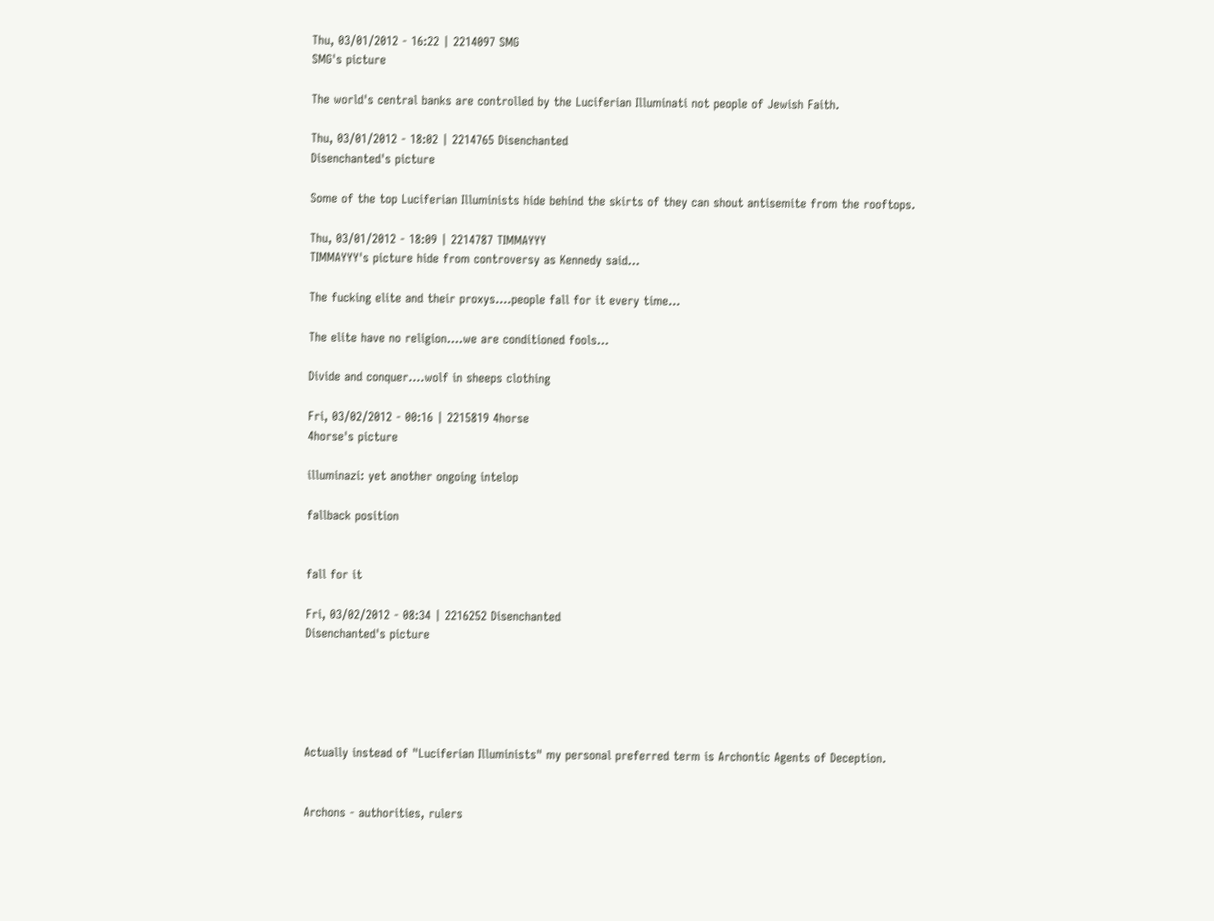Thu, 03/01/2012 - 16:22 | 2214097 SMG
SMG's picture

The world's central banks are controlled by the Luciferian Illuminati not people of Jewish Faith.

Thu, 03/01/2012 - 18:02 | 2214765 Disenchanted
Disenchanted's picture

Some of the top Luciferian Illuminists hide behind the skirts of they can shout antisemite from the rooftops.

Thu, 03/01/2012 - 18:09 | 2214787 TIMMAYYY
TIMMAYYY's picture hide from controversy as Kennedy said...

The fucking elite and their proxys....people fall for it every time...

The elite have no religion....we are conditioned fools...

Divide and conquer....wolf in sheeps clothing

Fri, 03/02/2012 - 00:16 | 2215819 4horse
4horse's picture

illuminazi: yet another ongoing intelop

fallback position


fall for it

Fri, 03/02/2012 - 08:34 | 2216252 Disenchanted
Disenchanted's picture





Actually instead of "Luciferian Illuminists" my personal preferred term is Archontic Agents of Deception.


Archons - authorities, rulers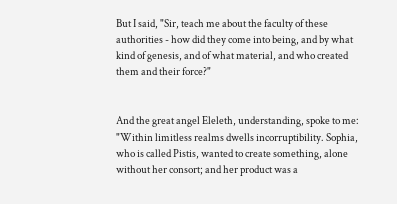But I said, "Sir, teach me about the faculty of these authorities - how did they come into being, and by what kind of genesis, and of what material, and who created them and their force?"


And the great angel Eleleth, understanding, spoke to me: "Within limitless realms dwells incorruptibility. Sophia, who is called Pistis, wanted to create something, alone without her consort; and her product was a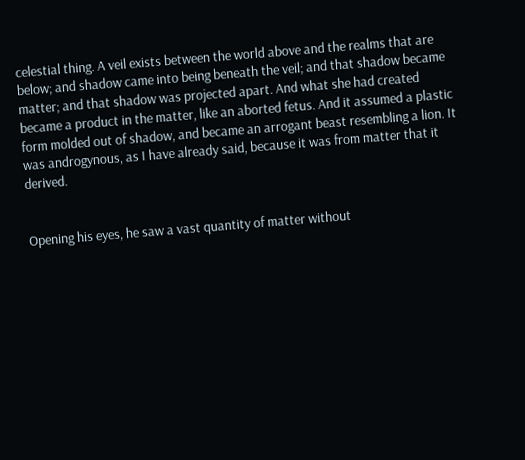celestial thing. A veil exists between the world above and the realms that are below; and shadow came into being beneath the veil; and that shadow became matter; and that shadow was projected apart. And what she had created became a product in the matter, like an aborted fetus. And it assumed a plastic form molded out of shadow, and became an arrogant beast resembling a lion. It was androgynous, as I have already said, because it was from matter that it derived.


Opening his eyes, he saw a vast quantity of matter without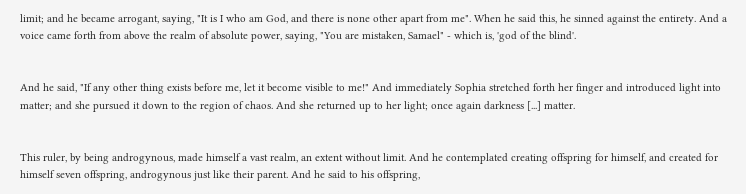limit; and he became arrogant, saying, "It is I who am God, and there is none other apart from me". When he said this, he sinned against the entirety. And a voice came forth from above the realm of absolute power, saying, "You are mistaken, Samael" - which is, 'god of the blind'.


And he said, "If any other thing exists before me, let it become visible to me!" And immediately Sophia stretched forth her finger and introduced light into matter; and she pursued it down to the region of chaos. And she returned up to her light; once again darkness [...] matter.


This ruler, by being androgynous, made himself a vast realm, an extent without limit. And he contemplated creating offspring for himself, and created for himself seven offspring, androgynous just like their parent. And he said to his offspring,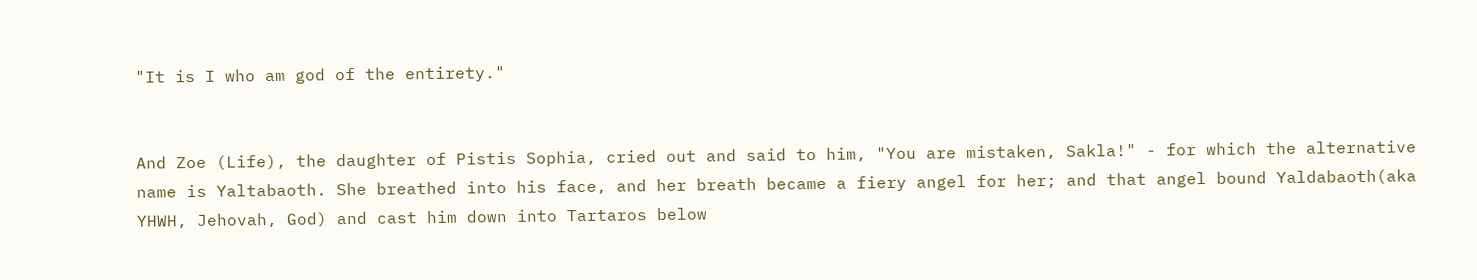"It is I who am god of the entirety."


And Zoe (Life), the daughter of Pistis Sophia, cried out and said to him, "You are mistaken, Sakla!" - for which the alternative name is Yaltabaoth. She breathed into his face, and her breath became a fiery angel for her; and that angel bound Yaldabaoth(aka YHWH, Jehovah, God) and cast him down into Tartaros below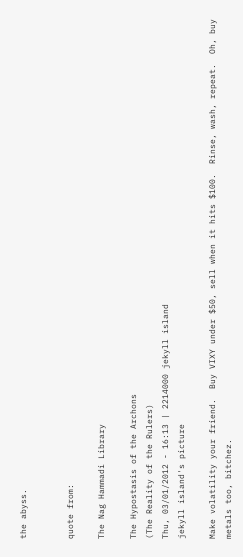the abyss.


quote from:

The Nag Hammadi Library

The Hypostasis of the Archons
(The Reality of the Rulers)
Thu, 03/01/2012 - 16:13 | 2214000 jekyll island
jekyll island's picture

Make volatility your friend.  Buy VIXY under $50, sell when it hits $100.  Rinse, wash, repeat.  Oh, buy metals too, bitchez.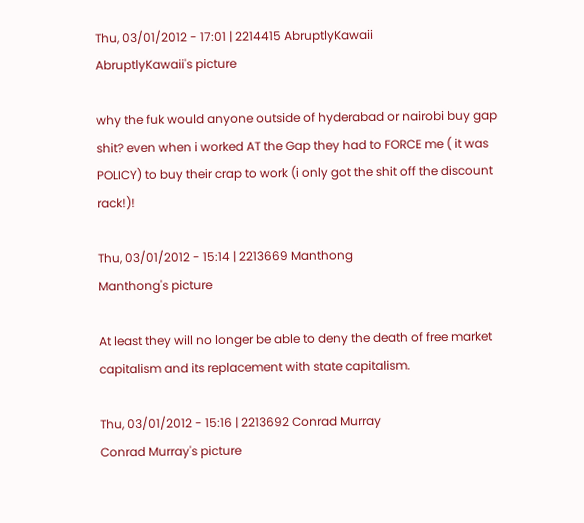Thu, 03/01/2012 - 17:01 | 2214415 AbruptlyKawaii
AbruptlyKawaii's picture

why the fuk would anyone outside of hyderabad or nairobi buy gap shit? even when i worked AT the Gap they had to FORCE me ( it was POLICY) to buy their crap to work (i only got the shit off the discount rack!)!

Thu, 03/01/2012 - 15:14 | 2213669 Manthong
Manthong's picture

At least they will no longer be able to deny the death of free market capitalism and its replacement with state capitalism.

Thu, 03/01/2012 - 15:16 | 2213692 Conrad Murray
Conrad Murray's picture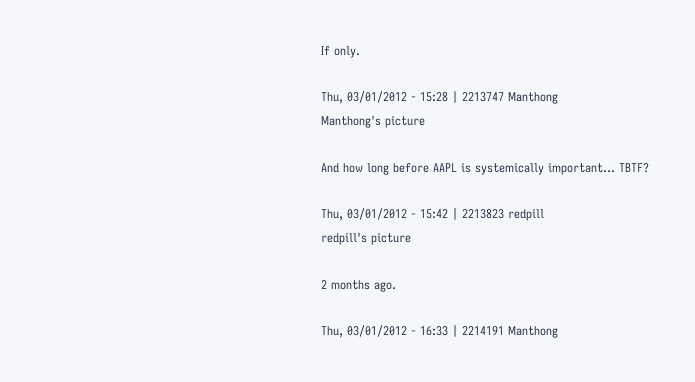If only.

Thu, 03/01/2012 - 15:28 | 2213747 Manthong
Manthong's picture

And how long before AAPL is systemically important... TBTF?

Thu, 03/01/2012 - 15:42 | 2213823 redpill
redpill's picture

2 months ago.

Thu, 03/01/2012 - 16:33 | 2214191 Manthong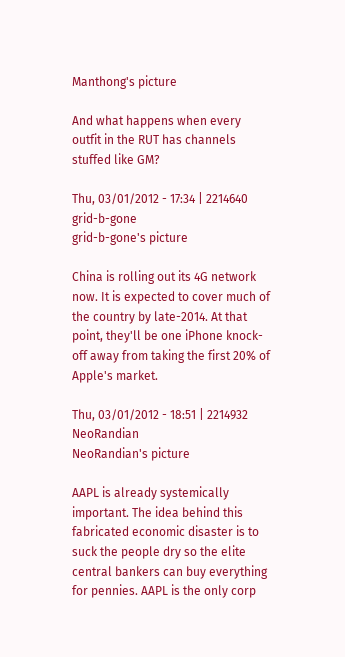Manthong's picture

And what happens when every outfit in the RUT has channels stuffed like GM?

Thu, 03/01/2012 - 17:34 | 2214640 grid-b-gone
grid-b-gone's picture

China is rolling out its 4G network now. It is expected to cover much of the country by late-2014. At that point, they'll be one iPhone knock-off away from taking the first 20% of Apple's market.

Thu, 03/01/2012 - 18:51 | 2214932 NeoRandian
NeoRandian's picture

AAPL is already systemically important. The idea behind this fabricated economic disaster is to suck the people dry so the elite central bankers can buy everything for pennies. AAPL is the only corp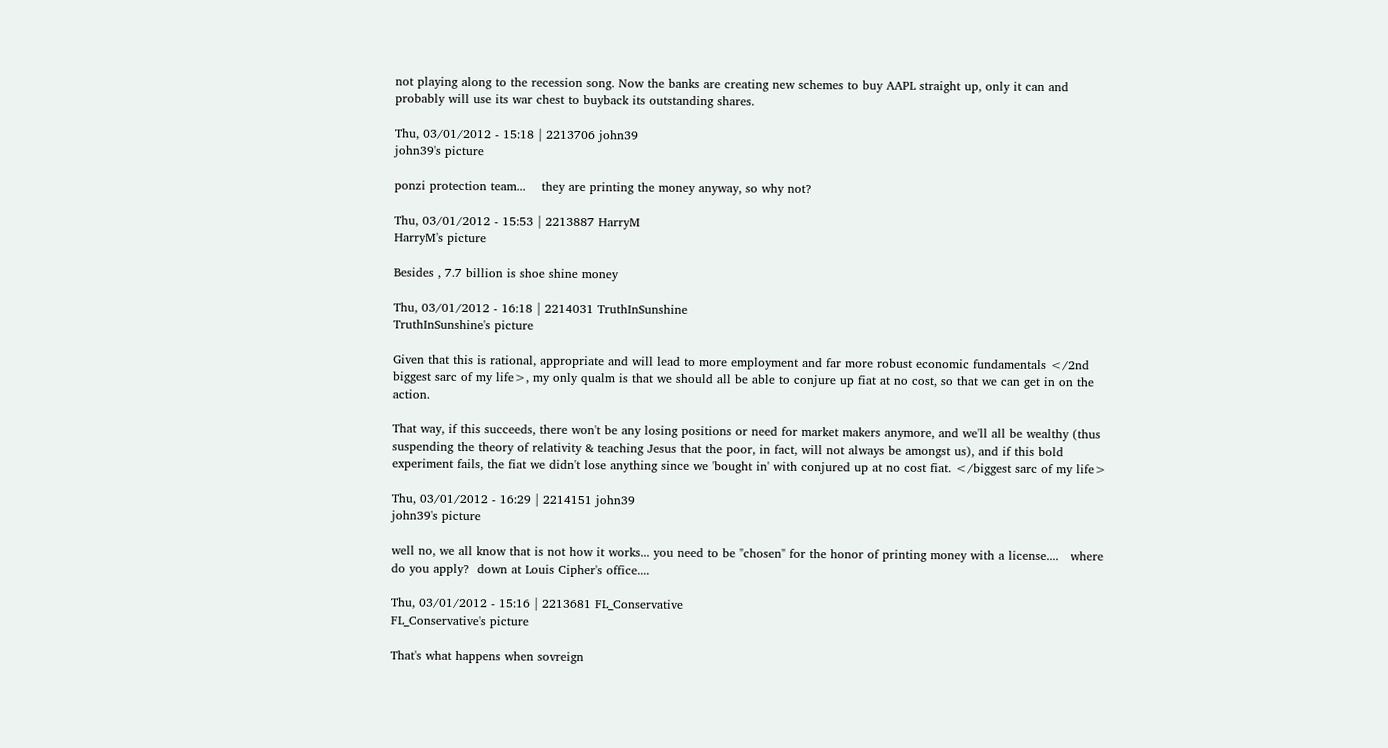not playing along to the recession song. Now the banks are creating new schemes to buy AAPL straight up, only it can and probably will use its war chest to buyback its outstanding shares.

Thu, 03/01/2012 - 15:18 | 2213706 john39
john39's picture

ponzi protection team...    they are printing the money anyway, so why not?

Thu, 03/01/2012 - 15:53 | 2213887 HarryM
HarryM's picture

Besides , 7.7 billion is shoe shine money

Thu, 03/01/2012 - 16:18 | 2214031 TruthInSunshine
TruthInSunshine's picture

Given that this is rational, appropriate and will lead to more employment and far more robust economic fundamentals </2nd biggest sarc of my life>, my only qualm is that we should all be able to conjure up fiat at no cost, so that we can get in on the action.

That way, if this succeeds, there won't be any losing positions or need for market makers anymore, and we'll all be wealthy (thus suspending the theory of relativity & teaching Jesus that the poor, in fact, will not always be amongst us), and if this bold experiment fails, the fiat we didn't lose anything since we 'bought in' with conjured up at no cost fiat. </biggest sarc of my life>

Thu, 03/01/2012 - 16:29 | 2214151 john39
john39's picture

well no, we all know that is not how it works... you need to be "chosen" for the honor of printing money with a license....   where do you apply?  down at Louis Cipher's office....

Thu, 03/01/2012 - 15:16 | 2213681 FL_Conservative
FL_Conservative's picture

That's what happens when sovreign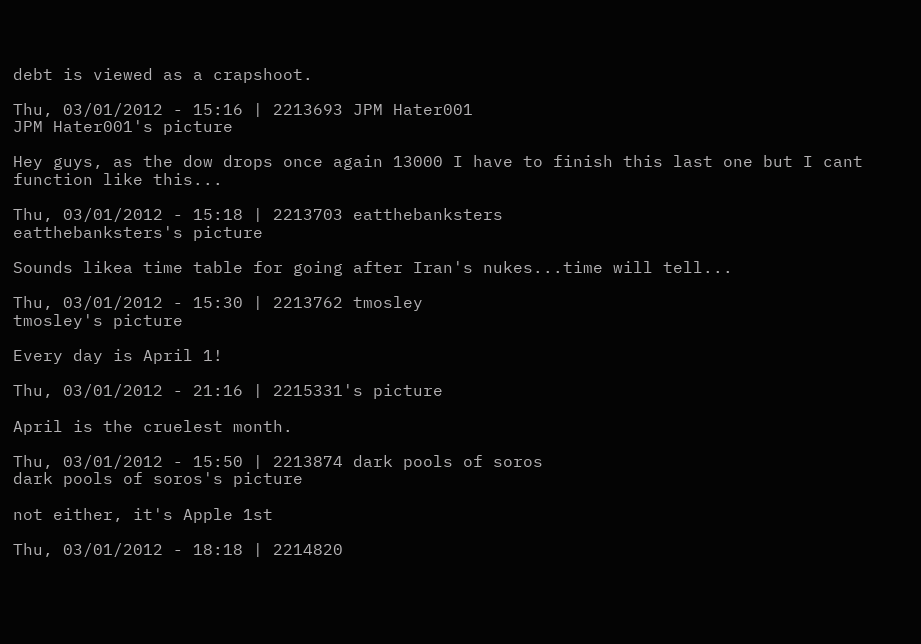debt is viewed as a crapshoot.

Thu, 03/01/2012 - 15:16 | 2213693 JPM Hater001
JPM Hater001's picture

Hey guys, as the dow drops once again 13000 I have to finish this last one but I cant function like this...

Thu, 03/01/2012 - 15:18 | 2213703 eatthebanksters
eatthebanksters's picture

Sounds likea time table for going after Iran's nukes...time will tell...

Thu, 03/01/2012 - 15:30 | 2213762 tmosley
tmosley's picture

Every day is April 1!

Thu, 03/01/2012 - 21:16 | 2215331's picture

April is the cruelest month.

Thu, 03/01/2012 - 15:50 | 2213874 dark pools of soros
dark pools of soros's picture

not either, it's Apple 1st

Thu, 03/01/2012 - 18:18 | 2214820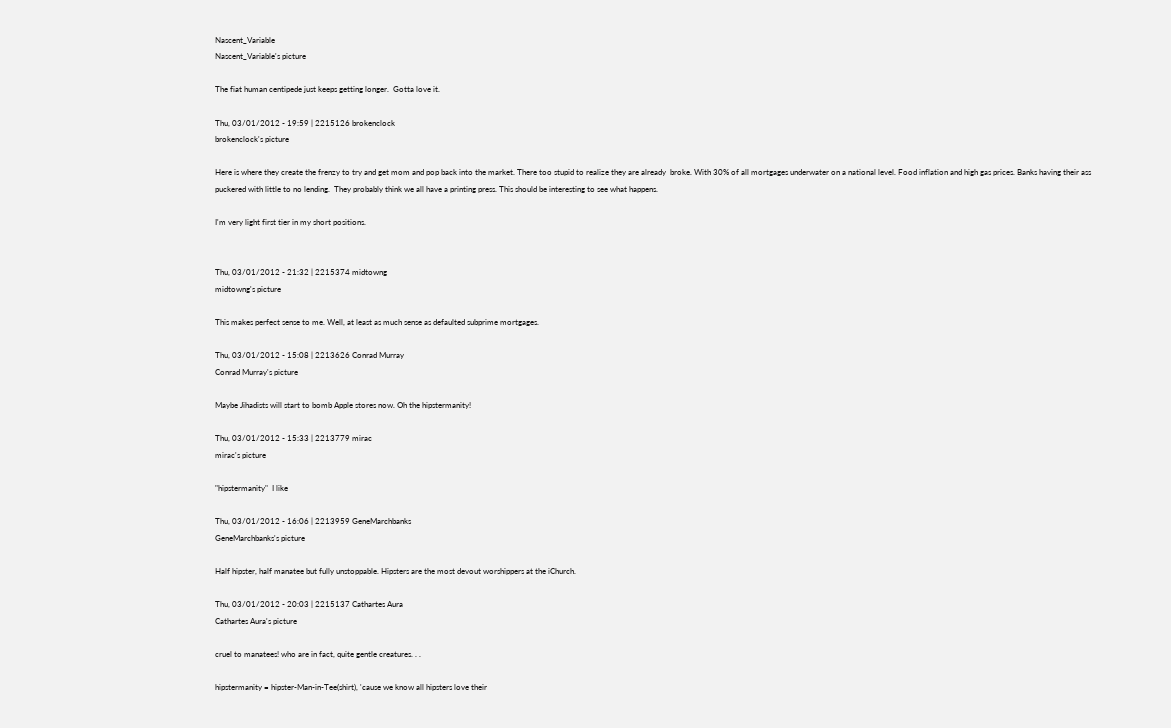Nascent_Variable
Nascent_Variable's picture

The fiat human centipede just keeps getting longer.  Gotta love it.

Thu, 03/01/2012 - 19:59 | 2215126 brokenclock
brokenclock's picture

Here is where they create the frenzy to try and get mom and pop back into the market. There too stupid to realize they are already  broke. With 30% of all mortgages underwater on a national level. Food inflation and high gas prices. Banks having their ass puckered with little to no lending.  They probably think we all have a printing press. This should be interesting to see what happens.

I'm very light first tier in my short positions.


Thu, 03/01/2012 - 21:32 | 2215374 midtowng
midtowng's picture

This makes perfect sense to me. Well, at least as much sense as defaulted subprime mortgages.

Thu, 03/01/2012 - 15:08 | 2213626 Conrad Murray
Conrad Murray's picture

Maybe Jihadists will start to bomb Apple stores now. Oh the hipstermanity!

Thu, 03/01/2012 - 15:33 | 2213779 mirac
mirac's picture

"hipstermanity"  I like

Thu, 03/01/2012 - 16:06 | 2213959 GeneMarchbanks
GeneMarchbanks's picture

Half hipster, half manatee but fully unstoppable. Hipsters are the most devout worshippers at the iChurch.

Thu, 03/01/2012 - 20:03 | 2215137 Cathartes Aura
Cathartes Aura's picture

cruel to manatees! who are in fact, quite gentle creatures. . .

hipstermanity = hipster-Man-in-Tee(shirt), 'cause we know all hipsters love their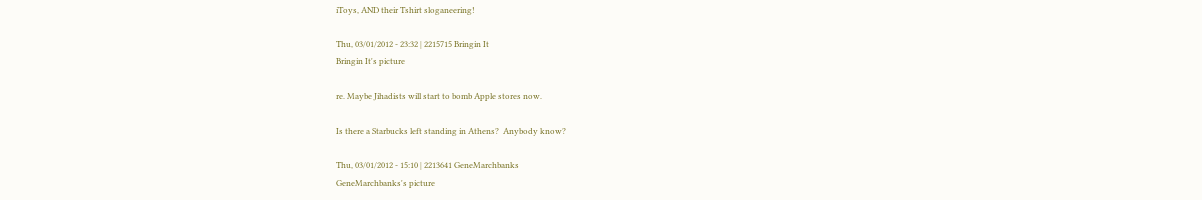iToys, AND their Tshirt sloganeering!

Thu, 03/01/2012 - 23:32 | 2215715 Bringin It
Bringin It's picture

re. Maybe Jihadists will start to bomb Apple stores now.

Is there a Starbucks left standing in Athens?  Anybody know?

Thu, 03/01/2012 - 15:10 | 2213641 GeneMarchbanks
GeneMarchbanks's picture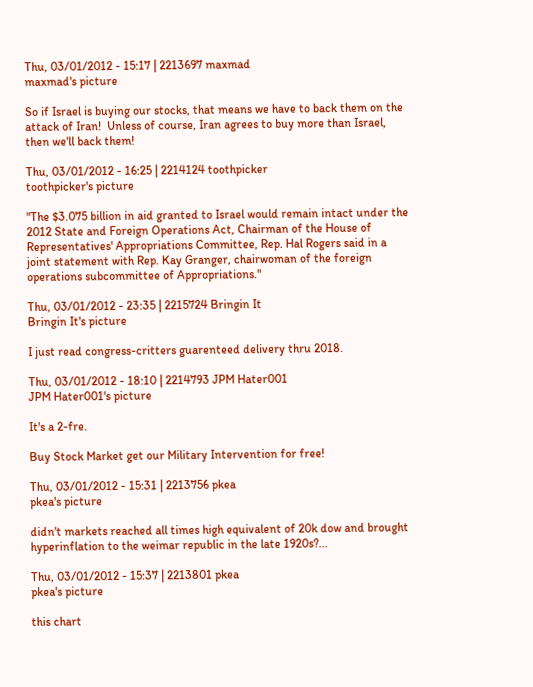Thu, 03/01/2012 - 15:17 | 2213697 maxmad
maxmad's picture

So if Israel is buying our stocks, that means we have to back them on the attack of Iran!  Unless of course, Iran agrees to buy more than Israel, then we'll back them!

Thu, 03/01/2012 - 16:25 | 2214124 toothpicker
toothpicker's picture

"The $3.075 billion in aid granted to Israel would remain intact under the 2012 State and Foreign Operations Act, Chairman of the House of Representatives' Appropriations Committee, Rep. Hal Rogers said in a joint statement with Rep. Kay Granger, chairwoman of the foreign operations subcommittee of Appropriations."

Thu, 03/01/2012 - 23:35 | 2215724 Bringin It
Bringin It's picture

I just read congress-critters guarenteed delivery thru 2018.

Thu, 03/01/2012 - 18:10 | 2214793 JPM Hater001
JPM Hater001's picture

It's a 2-fre.

Buy Stock Market get our Military Intervention for free!

Thu, 03/01/2012 - 15:31 | 2213756 pkea
pkea's picture

didn't markets reached all times high equivalent of 20k dow and brought hyperinflation to the weimar republic in the late 1920s?...

Thu, 03/01/2012 - 15:37 | 2213801 pkea
pkea's picture

this chart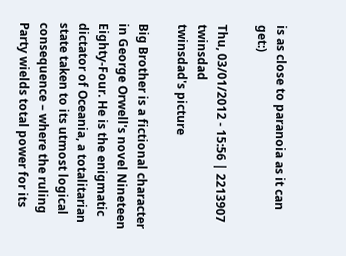is as close to paranoia as it can get:)

Thu, 03/01/2012 - 15:56 | 2213907 twinsdad
twinsdad's picture

Big Brother is a fictional character in George Orwell's novel Nineteen Eighty-Four. He is the enigmatic dictator of Oceania, a totalitarian state taken to its utmost logical consequence – where the ruling Party wields total power for its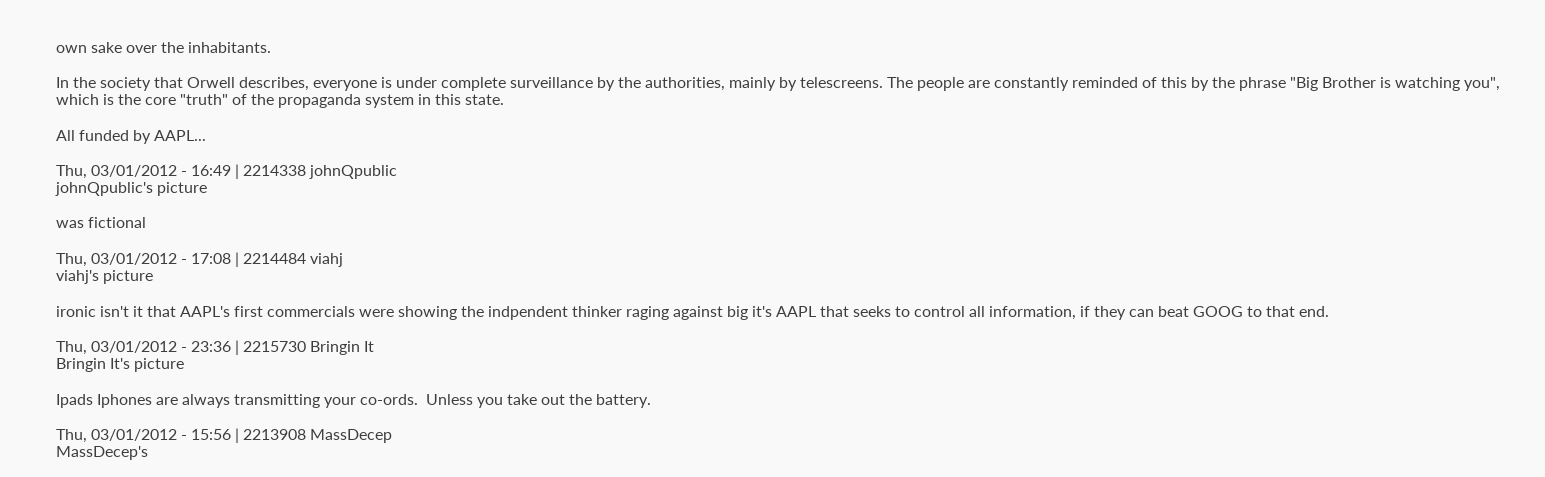own sake over the inhabitants.

In the society that Orwell describes, everyone is under complete surveillance by the authorities, mainly by telescreens. The people are constantly reminded of this by the phrase "Big Brother is watching you", which is the core "truth" of the propaganda system in this state.

All funded by AAPL...

Thu, 03/01/2012 - 16:49 | 2214338 johnQpublic
johnQpublic's picture

was fictional

Thu, 03/01/2012 - 17:08 | 2214484 viahj
viahj's picture

ironic isn't it that AAPL's first commercials were showing the indpendent thinker raging against big it's AAPL that seeks to control all information, if they can beat GOOG to that end.

Thu, 03/01/2012 - 23:36 | 2215730 Bringin It
Bringin It's picture

Ipads Iphones are always transmitting your co-ords.  Unless you take out the battery.

Thu, 03/01/2012 - 15:56 | 2213908 MassDecep
MassDecep's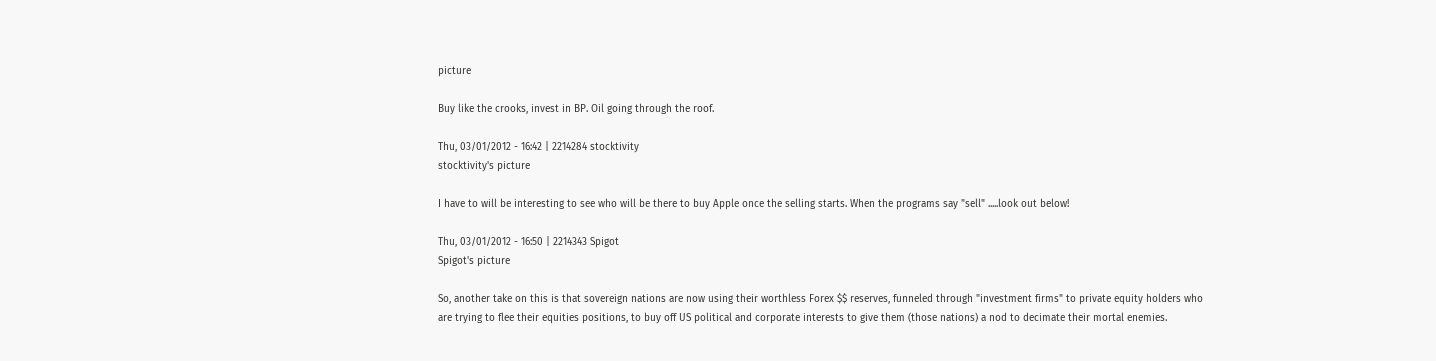picture

Buy like the crooks, invest in BP. Oil going through the roof.

Thu, 03/01/2012 - 16:42 | 2214284 stocktivity
stocktivity's picture

I have to will be interesting to see who will be there to buy Apple once the selling starts. When the programs say "sell" .....look out below!

Thu, 03/01/2012 - 16:50 | 2214343 Spigot
Spigot's picture

So, another take on this is that sovereign nations are now using their worthless Forex $$ reserves, funneled through "investment firms" to private equity holders who are trying to flee their equities positions, to buy off US political and corporate interests to give them (those nations) a nod to decimate their mortal enemies.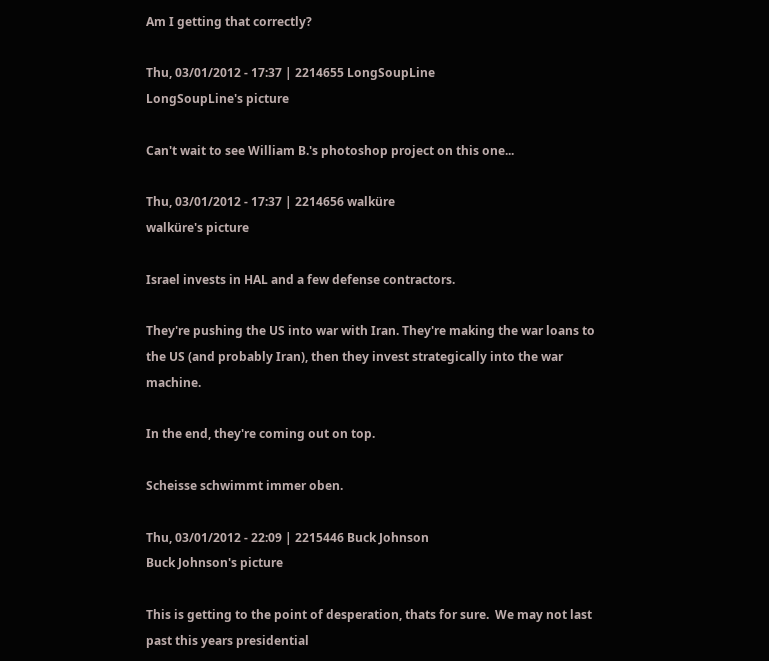Am I getting that correctly?

Thu, 03/01/2012 - 17:37 | 2214655 LongSoupLine
LongSoupLine's picture

Can't wait to see William B.'s photoshop project on this one...

Thu, 03/01/2012 - 17:37 | 2214656 walküre
walküre's picture

Israel invests in HAL and a few defense contractors.

They're pushing the US into war with Iran. They're making the war loans to the US (and probably Iran), then they invest strategically into the war machine.

In the end, they're coming out on top.

Scheisse schwimmt immer oben.

Thu, 03/01/2012 - 22:09 | 2215446 Buck Johnson
Buck Johnson's picture

This is getting to the point of desperation, thats for sure.  We may not last past this years presidential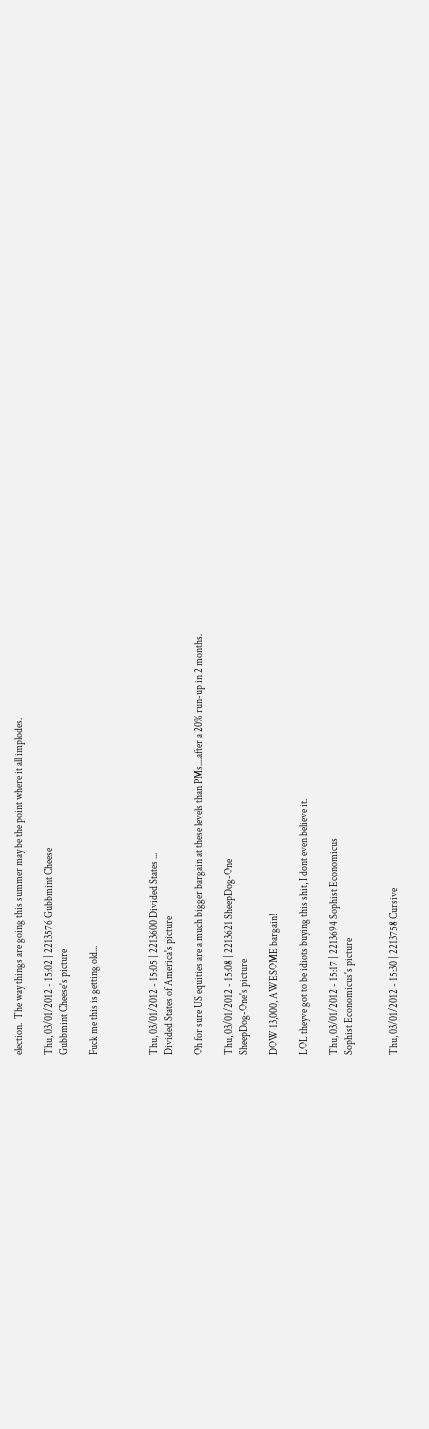election.  The way things are going this summer may be the point where it all implodes.

Thu, 03/01/2012 - 15:02 | 2213576 Gubbmint Cheese
Gubbmint Cheese's picture

Fuck me this is getting old...



Thu, 03/01/2012 - 15:05 | 2213600 Divided States ...
Divided States of America's picture

Oh for sure US equities are a much bigger bargain at these levels than PMs....after a 20% run-up in 2 months.

Thu, 03/01/2012 - 15:08 | 2213621 SheepDog-One
SheepDog-One's picture

DOW 13,000, AWESOME bargain!

LOL theyve got to be idiots buying this shit, I dont even believe it.

Thu, 03/01/2012 - 15:17 | 2213694 Sophist Economicus
Sophist Economicus's picture


Thu, 03/01/2012 - 15:30 | 2213758 Cursive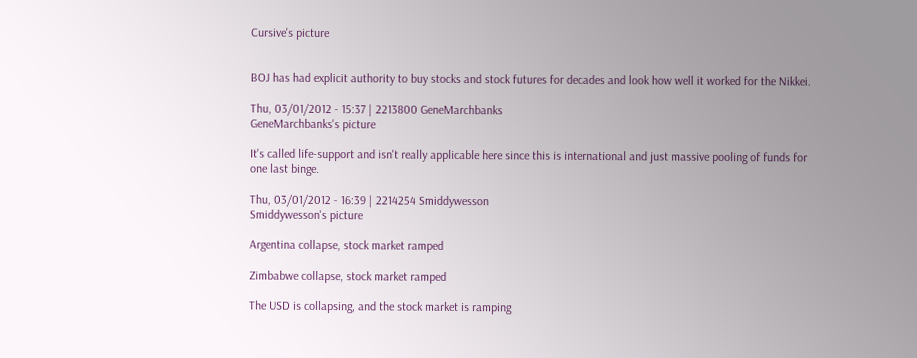Cursive's picture


BOJ has had explicit authority to buy stocks and stock futures for decades and look how well it worked for the Nikkei.

Thu, 03/01/2012 - 15:37 | 2213800 GeneMarchbanks
GeneMarchbanks's picture

It's called life-support and isn't really applicable here since this is international and just massive pooling of funds for one last binge.

Thu, 03/01/2012 - 16:39 | 2214254 Smiddywesson
Smiddywesson's picture

Argentina collapse, stock market ramped

Zimbabwe collapse, stock market ramped

The USD is collapsing, and the stock market is ramping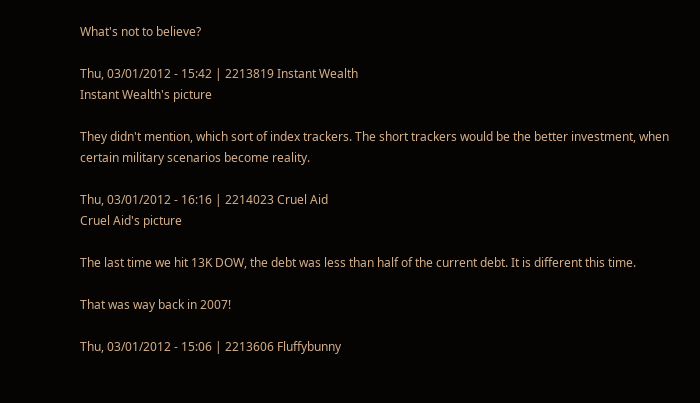What's not to believe?

Thu, 03/01/2012 - 15:42 | 2213819 Instant Wealth
Instant Wealth's picture

They didn't mention, which sort of index trackers. The short trackers would be the better investment, when certain military scenarios become reality.

Thu, 03/01/2012 - 16:16 | 2214023 Cruel Aid
Cruel Aid's picture

The last time we hit 13K DOW, the debt was less than half of the current debt. It is different this time.

That was way back in 2007!

Thu, 03/01/2012 - 15:06 | 2213606 Fluffybunny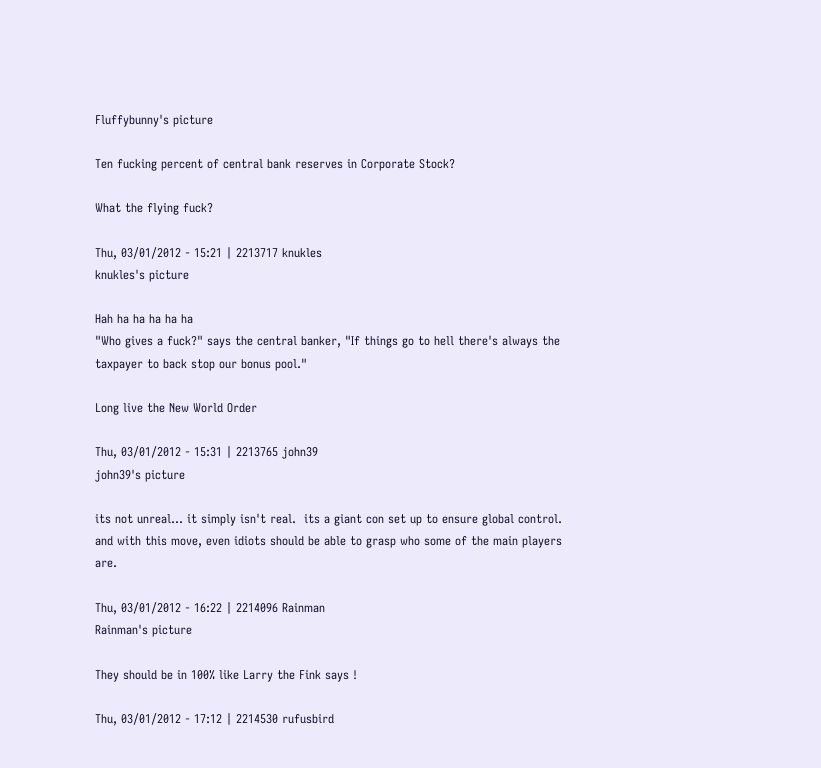Fluffybunny's picture

Ten fucking percent of central bank reserves in Corporate Stock?

What the flying fuck?

Thu, 03/01/2012 - 15:21 | 2213717 knukles
knukles's picture

Hah ha ha ha ha ha
"Who gives a fuck?" says the central banker, "If things go to hell there's always the taxpayer to back stop our bonus pool."

Long live the New World Order

Thu, 03/01/2012 - 15:31 | 2213765 john39
john39's picture

its not unreal... it simply isn't real.  its a giant con set up to ensure global control.   and with this move, even idiots should be able to grasp who some of the main players are.

Thu, 03/01/2012 - 16:22 | 2214096 Rainman
Rainman's picture

They should be in 100% like Larry the Fink says !

Thu, 03/01/2012 - 17:12 | 2214530 rufusbird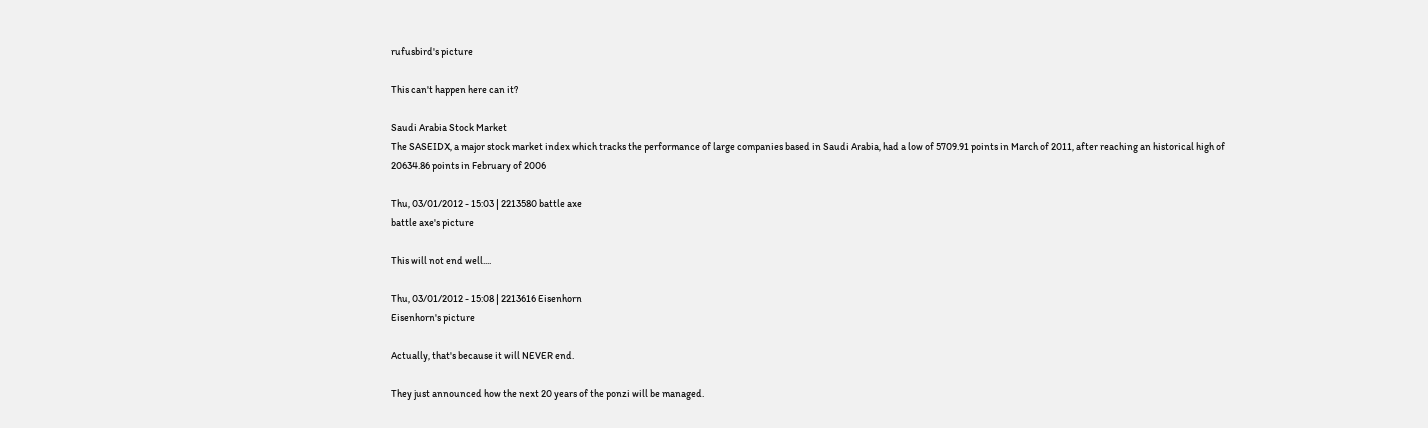rufusbird's picture

This can't happen here can it?

Saudi Arabia Stock Market
The SASEIDX, a major stock market index which tracks the performance of large companies based in Saudi Arabia, had a low of 5709.91 points in March of 2011, after reaching an historical high of 20634.86 points in February of 2006

Thu, 03/01/2012 - 15:03 | 2213580 battle axe
battle axe's picture

This will not end well....

Thu, 03/01/2012 - 15:08 | 2213616 Eisenhorn
Eisenhorn's picture

Actually, that's because it will NEVER end.

They just announced how the next 20 years of the ponzi will be managed.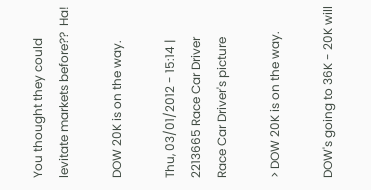You thought they could levitate markets before??  Ha!

DOW 20K is on the way.

Thu, 03/01/2012 - 15:14 | 2213665 Race Car Driver
Race Car Driver's picture

> DOW 20K is on the way.

DOW's going to 36K - 20K will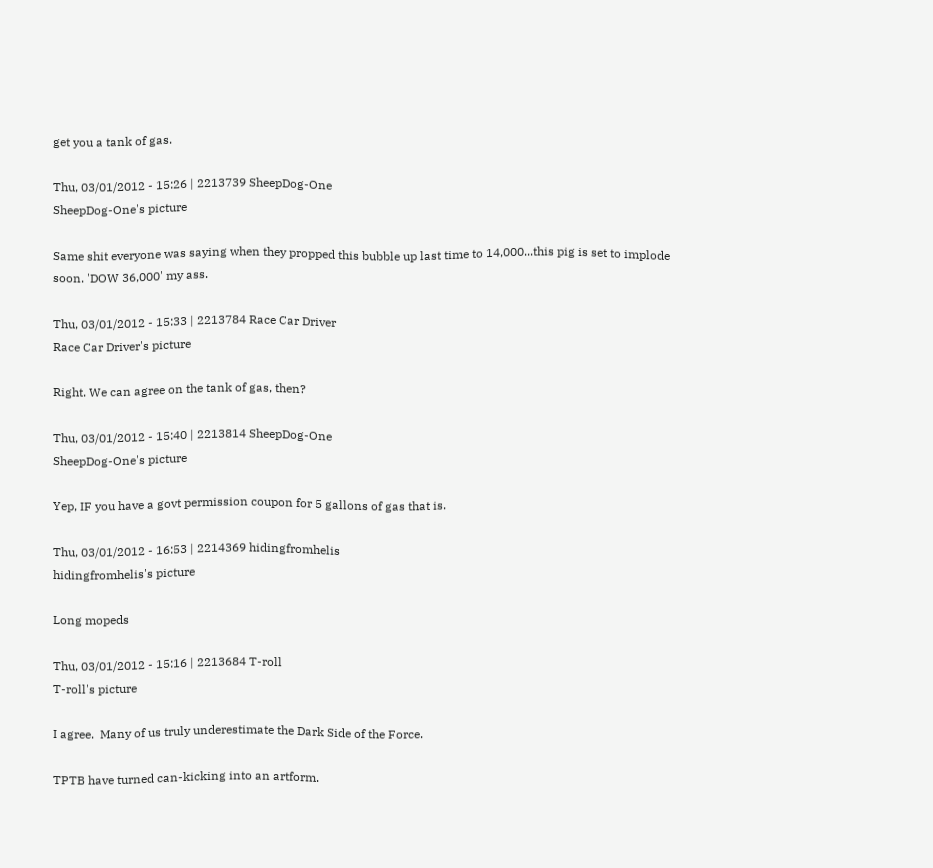get you a tank of gas.

Thu, 03/01/2012 - 15:26 | 2213739 SheepDog-One
SheepDog-One's picture

Same shit everyone was saying when they propped this bubble up last time to 14,000...this pig is set to implode soon. 'DOW 36,000' my ass.

Thu, 03/01/2012 - 15:33 | 2213784 Race Car Driver
Race Car Driver's picture

Right. We can agree on the tank of gas, then?

Thu, 03/01/2012 - 15:40 | 2213814 SheepDog-One
SheepDog-One's picture

Yep, IF you have a govt permission coupon for 5 gallons of gas that is.

Thu, 03/01/2012 - 16:53 | 2214369 hidingfromhelis
hidingfromhelis's picture

Long mopeds

Thu, 03/01/2012 - 15:16 | 2213684 T-roll
T-roll's picture

I agree.  Many of us truly underestimate the Dark Side of the Force.

TPTB have turned can-kicking into an artform.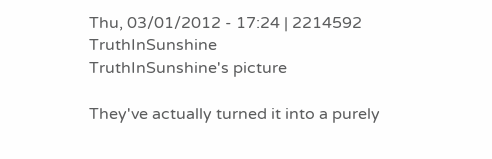Thu, 03/01/2012 - 17:24 | 2214592 TruthInSunshine
TruthInSunshine's picture

They've actually turned it into a purely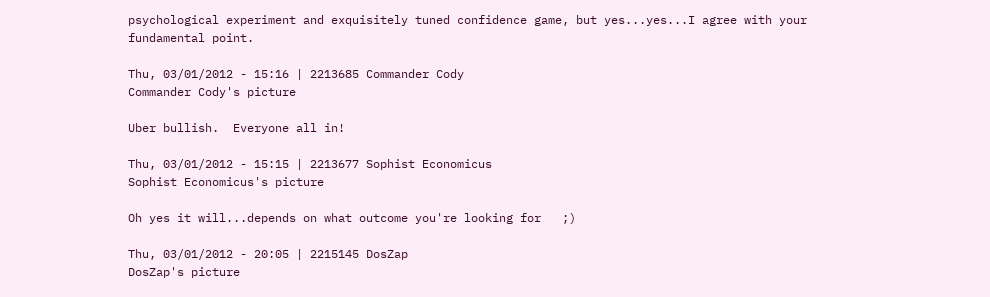psychological experiment and exquisitely tuned confidence game, but yes...yes...I agree with your fundamental point.

Thu, 03/01/2012 - 15:16 | 2213685 Commander Cody
Commander Cody's picture

Uber bullish.  Everyone all in!

Thu, 03/01/2012 - 15:15 | 2213677 Sophist Economicus
Sophist Economicus's picture

Oh yes it will...depends on what outcome you're looking for   ;)

Thu, 03/01/2012 - 20:05 | 2215145 DosZap
DosZap's picture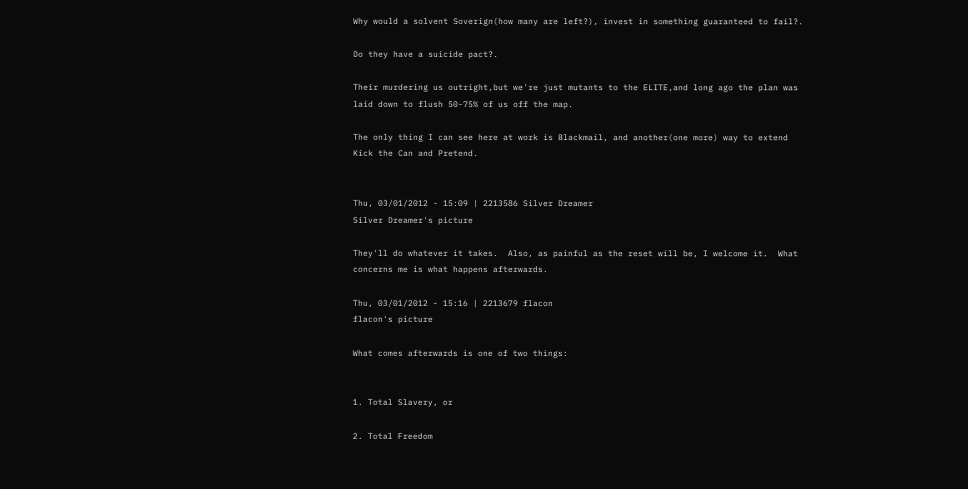Why would a solvent Soverign(how many are left?), invest in something guaranteed to fail?.

Do they have a suicide pact?.

Their murdering us outright,but we're just mutants to the ELITE,and long ago the plan was laid down to flush 50-75% of us off the map.

The only thing I can see here at work is Blackmail, and another(one more) way to extend Kick the Can and Pretend.


Thu, 03/01/2012 - 15:09 | 2213586 Silver Dreamer
Silver Dreamer's picture

They'll do whatever it takes.  Also, as painful as the reset will be, I welcome it.  What concerns me is what happens afterwards.

Thu, 03/01/2012 - 15:16 | 2213679 flacon
flacon's picture

What comes afterwards is one of two things:


1. Total Slavery, or

2. Total Freedom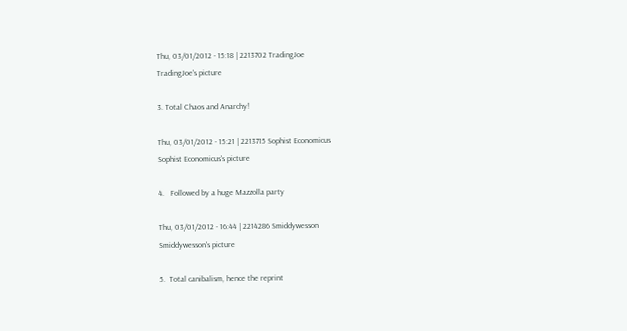Thu, 03/01/2012 - 15:18 | 2213702 TradingJoe
TradingJoe's picture

3. Total Chaos and Anarchy!

Thu, 03/01/2012 - 15:21 | 2213715 Sophist Economicus
Sophist Economicus's picture

4.   Followed by a huge Mazzolla party

Thu, 03/01/2012 - 16:44 | 2214286 Smiddywesson
Smiddywesson's picture

5.  Total canibalism, hence the reprint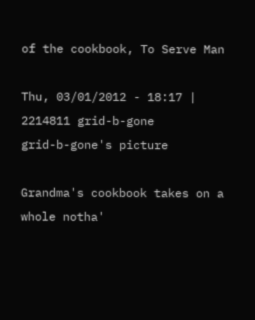of the cookbook, To Serve Man

Thu, 03/01/2012 - 18:17 | 2214811 grid-b-gone
grid-b-gone's picture

Grandma's cookbook takes on a whole notha'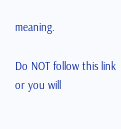meaning.

Do NOT follow this link or you will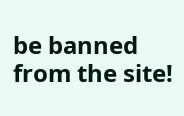be banned from the site!